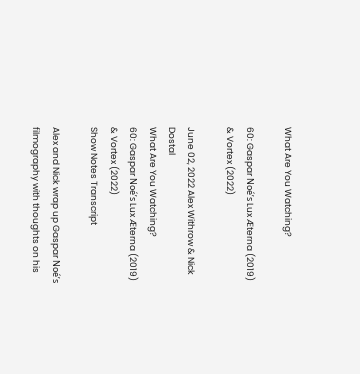What Are You Watching?

60: Gaspar Noé’s Lux Æterna (2019) & Vortex (2022)

June 02, 2022 Alex Withrow & Nick Dostal
What Are You Watching?
60: Gaspar Noé’s Lux Æterna (2019) & Vortex (2022)
Show Notes Transcript

Alex and Nick wrap up Gaspar Noé’s filmography with thoughts on his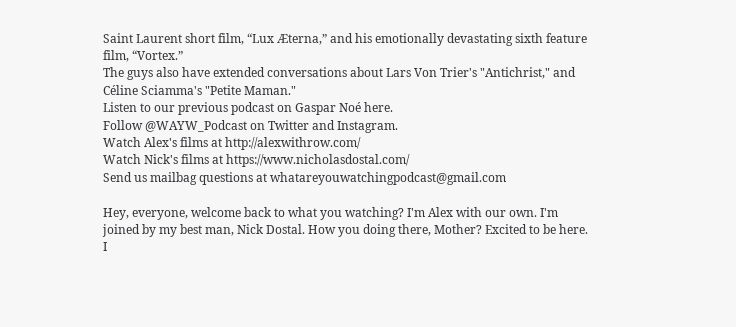Saint Laurent short film, “Lux Æterna,” and his emotionally devastating sixth feature film, “Vortex.”
The guys also have extended conversations about Lars Von Trier's "Antichrist," and Céline Sciamma's "Petite Maman."
Listen to our previous podcast on Gaspar Noé here.
Follow @WAYW_Podcast on Twitter and Instagram.
Watch Alex's films at http://alexwithrow.com/
Watch Nick's films at https://www.nicholasdostal.com/
Send us mailbag questions at whatareyouwatchingpodcast@gmail.com

Hey, everyone, welcome back to what you watching? I'm Alex with our own. I'm joined by my best man, Nick Dostal. How you doing there, Mother? Excited to be here. I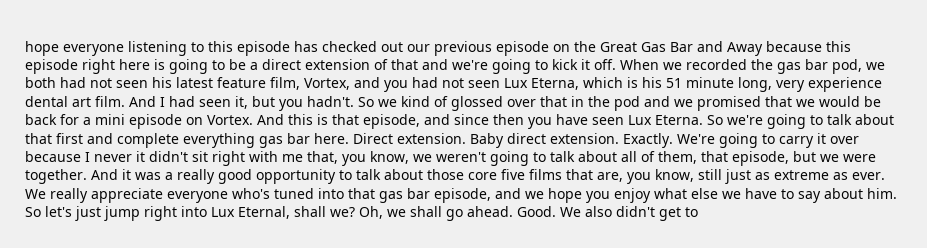hope everyone listening to this episode has checked out our previous episode on the Great Gas Bar and Away because this episode right here is going to be a direct extension of that and we're going to kick it off. When we recorded the gas bar pod, we both had not seen his latest feature film, Vortex, and you had not seen Lux Eterna, which is his 51 minute long, very experience dental art film. And I had seen it, but you hadn't. So we kind of glossed over that in the pod and we promised that we would be back for a mini episode on Vortex. And this is that episode, and since then you have seen Lux Eterna. So we're going to talk about that first and complete everything gas bar here. Direct extension. Baby direct extension. Exactly. We're going to carry it over because I never it didn't sit right with me that, you know, we weren't going to talk about all of them, that episode, but we were together. And it was a really good opportunity to talk about those core five films that are, you know, still just as extreme as ever. We really appreciate everyone who's tuned into that gas bar episode, and we hope you enjoy what else we have to say about him. So let's just jump right into Lux Eternal, shall we? Oh, we shall go ahead. Good. We also didn't get to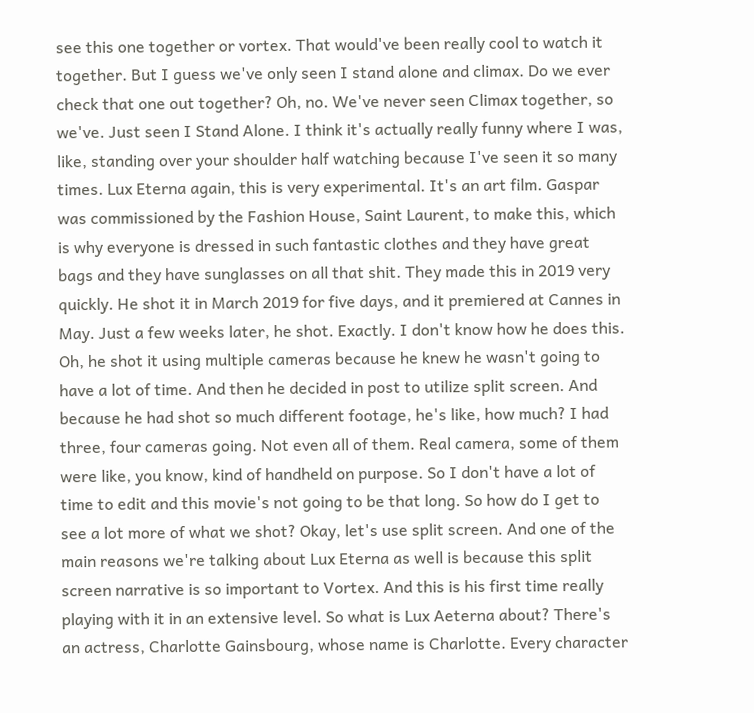see this one together or vortex. That would've been really cool to watch it together. But I guess we've only seen I stand alone and climax. Do we ever check that one out together? Oh, no. We've never seen Climax together, so we've. Just seen I Stand Alone. I think it's actually really funny where I was, like, standing over your shoulder half watching because I've seen it so many times. Lux Eterna again, this is very experimental. It's an art film. Gaspar was commissioned by the Fashion House, Saint Laurent, to make this, which is why everyone is dressed in such fantastic clothes and they have great bags and they have sunglasses on all that shit. They made this in 2019 very quickly. He shot it in March 2019 for five days, and it premiered at Cannes in May. Just a few weeks later, he shot. Exactly. I don't know how he does this. Oh, he shot it using multiple cameras because he knew he wasn't going to have a lot of time. And then he decided in post to utilize split screen. And because he had shot so much different footage, he's like, how much? I had three, four cameras going. Not even all of them. Real camera, some of them were like, you know, kind of handheld on purpose. So I don't have a lot of time to edit and this movie's not going to be that long. So how do I get to see a lot more of what we shot? Okay, let's use split screen. And one of the main reasons we're talking about Lux Eterna as well is because this split screen narrative is so important to Vortex. And this is his first time really playing with it in an extensive level. So what is Lux Aeterna about? There's an actress, Charlotte Gainsbourg, whose name is Charlotte. Every character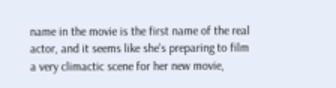name in the movie is the first name of the real actor, and it seems like she's preparing to film a very climactic scene for her new movie,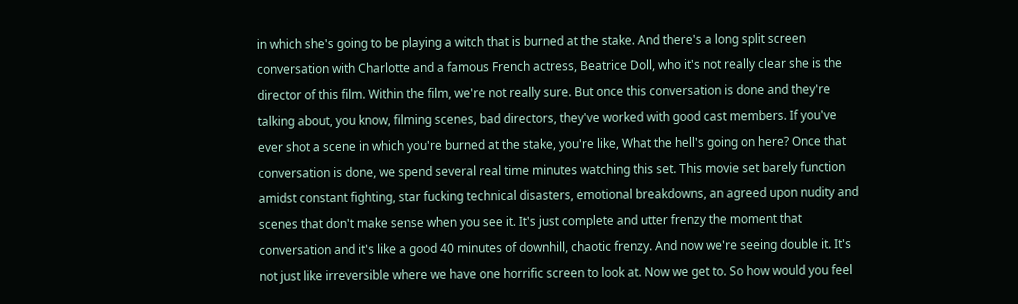in which she's going to be playing a witch that is burned at the stake. And there's a long split screen conversation with Charlotte and a famous French actress, Beatrice Doll, who it's not really clear she is the director of this film. Within the film, we're not really sure. But once this conversation is done and they're talking about, you know, filming scenes, bad directors, they've worked with good cast members. If you've ever shot a scene in which you're burned at the stake, you're like, What the hell's going on here? Once that conversation is done, we spend several real time minutes watching this set. This movie set barely function amidst constant fighting, star fucking technical disasters, emotional breakdowns, an agreed upon nudity and scenes that don't make sense when you see it. It's just complete and utter frenzy the moment that conversation and it's like a good 40 minutes of downhill, chaotic frenzy. And now we're seeing double it. It's not just like irreversible where we have one horrific screen to look at. Now we get to. So how would you feel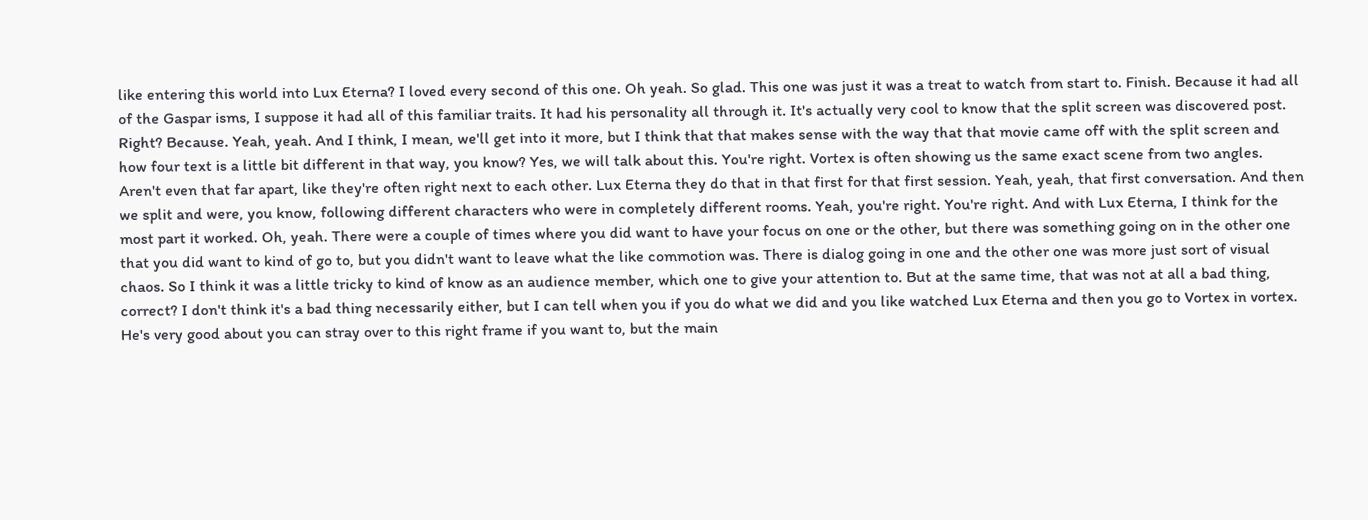like entering this world into Lux Eterna? I loved every second of this one. Oh yeah. So glad. This one was just it was a treat to watch from start to. Finish. Because it had all of the Gaspar isms, I suppose it had all of this familiar traits. It had his personality all through it. It's actually very cool to know that the split screen was discovered post. Right? Because. Yeah, yeah. And I think, I mean, we'll get into it more, but I think that that makes sense with the way that that movie came off with the split screen and how four text is a little bit different in that way, you know? Yes, we will talk about this. You're right. Vortex is often showing us the same exact scene from two angles. Aren't even that far apart, like they're often right next to each other. Lux Eterna they do that in that first for that first session. Yeah, yeah, that first conversation. And then we split and were, you know, following different characters who were in completely different rooms. Yeah, you're right. You're right. And with Lux Eterna, I think for the most part it worked. Oh, yeah. There were a couple of times where you did want to have your focus on one or the other, but there was something going on in the other one that you did want to kind of go to, but you didn't want to leave what the like commotion was. There is dialog going in one and the other one was more just sort of visual chaos. So I think it was a little tricky to kind of know as an audience member, which one to give your attention to. But at the same time, that was not at all a bad thing, correct? I don't think it's a bad thing necessarily either, but I can tell when you if you do what we did and you like watched Lux Eterna and then you go to Vortex in vortex. He's very good about you can stray over to this right frame if you want to, but the main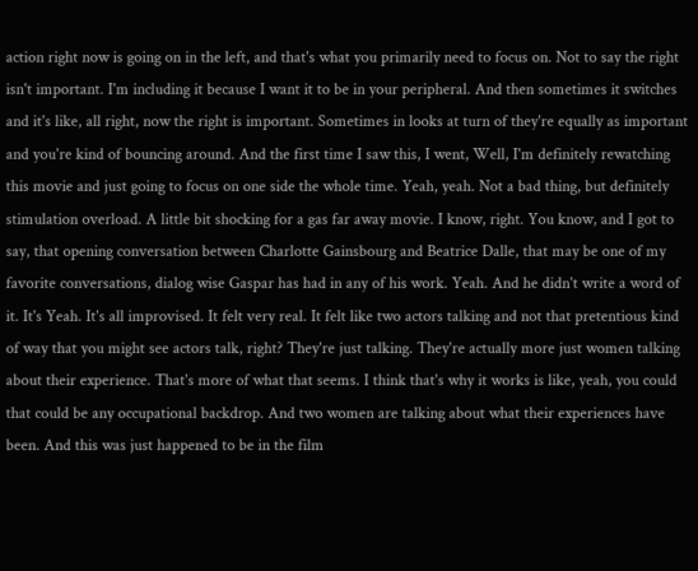action right now is going on in the left, and that's what you primarily need to focus on. Not to say the right isn't important. I'm including it because I want it to be in your peripheral. And then sometimes it switches and it's like, all right, now the right is important. Sometimes in looks at turn of they're equally as important and you're kind of bouncing around. And the first time I saw this, I went, Well, I'm definitely rewatching this movie and just going to focus on one side the whole time. Yeah, yeah. Not a bad thing, but definitely stimulation overload. A little bit shocking for a gas far away movie. I know, right. You know, and I got to say, that opening conversation between Charlotte Gainsbourg and Beatrice Dalle, that may be one of my favorite conversations, dialog wise Gaspar has had in any of his work. Yeah. And he didn't write a word of it. It's Yeah. It's all improvised. It felt very real. It felt like two actors talking and not that pretentious kind of way that you might see actors talk, right? They're just talking. They're actually more just women talking about their experience. That's more of what that seems. I think that's why it works is like, yeah, you could that could be any occupational backdrop. And two women are talking about what their experiences have been. And this was just happened to be in the film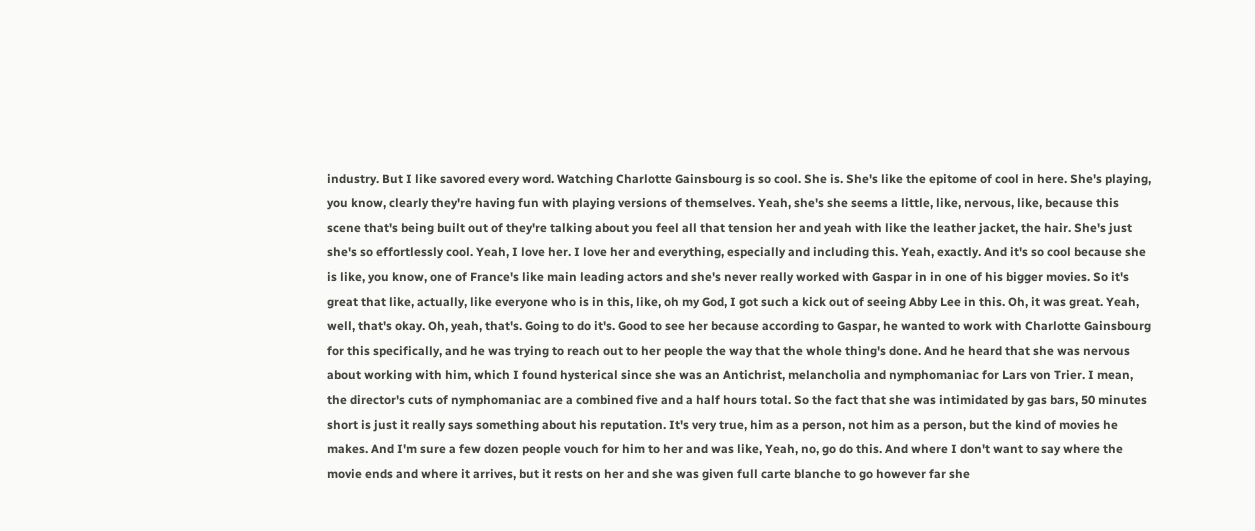industry. But I like savored every word. Watching Charlotte Gainsbourg is so cool. She is. She's like the epitome of cool in here. She's playing, you know, clearly they're having fun with playing versions of themselves. Yeah, she's she seems a little, like, nervous, like, because this scene that's being built out of they're talking about you feel all that tension her and yeah with like the leather jacket, the hair. She's just she's so effortlessly cool. Yeah, I love her. I love her and everything, especially and including this. Yeah, exactly. And it's so cool because she is like, you know, one of France's like main leading actors and she's never really worked with Gaspar in in one of his bigger movies. So it's great that like, actually, like everyone who is in this, like, oh my God, I got such a kick out of seeing Abby Lee in this. Oh, it was great. Yeah, well, that's okay. Oh, yeah, that's. Going to do it's. Good to see her because according to Gaspar, he wanted to work with Charlotte Gainsbourg for this specifically, and he was trying to reach out to her people the way that the whole thing's done. And he heard that she was nervous about working with him, which I found hysterical since she was an Antichrist, melancholia and nymphomaniac for Lars von Trier. I mean, the director's cuts of nymphomaniac are a combined five and a half hours total. So the fact that she was intimidated by gas bars, 50 minutes short is just it really says something about his reputation. It's very true, him as a person, not him as a person, but the kind of movies he makes. And I'm sure a few dozen people vouch for him to her and was like, Yeah, no, go do this. And where I don't want to say where the movie ends and where it arrives, but it rests on her and she was given full carte blanche to go however far she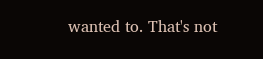wanted to. That's not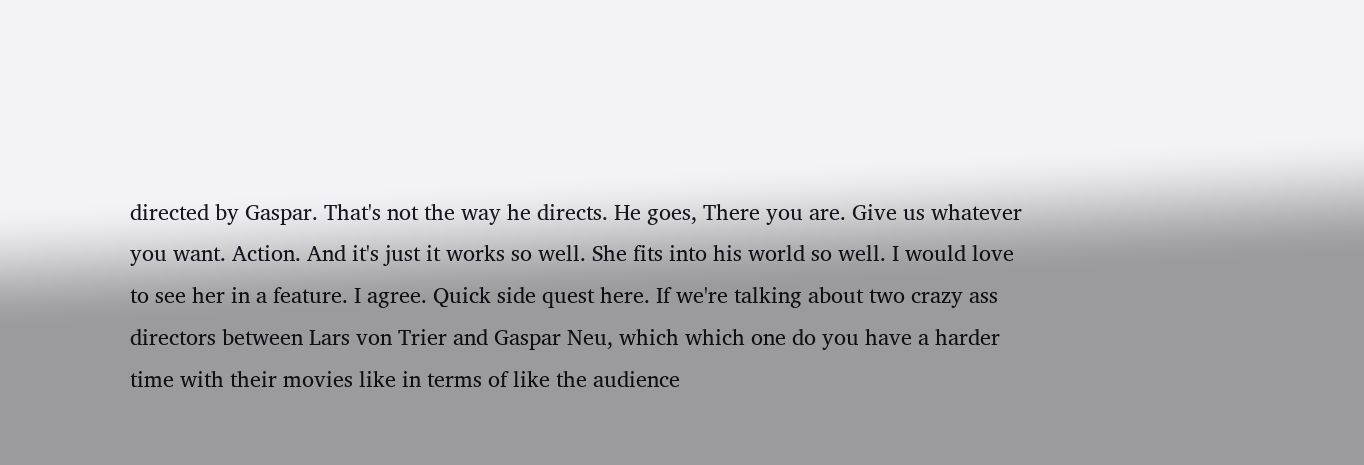directed by Gaspar. That's not the way he directs. He goes, There you are. Give us whatever you want. Action. And it's just it works so well. She fits into his world so well. I would love to see her in a feature. I agree. Quick side quest here. If we're talking about two crazy ass directors between Lars von Trier and Gaspar Neu, which which one do you have a harder time with their movies like in terms of like the audience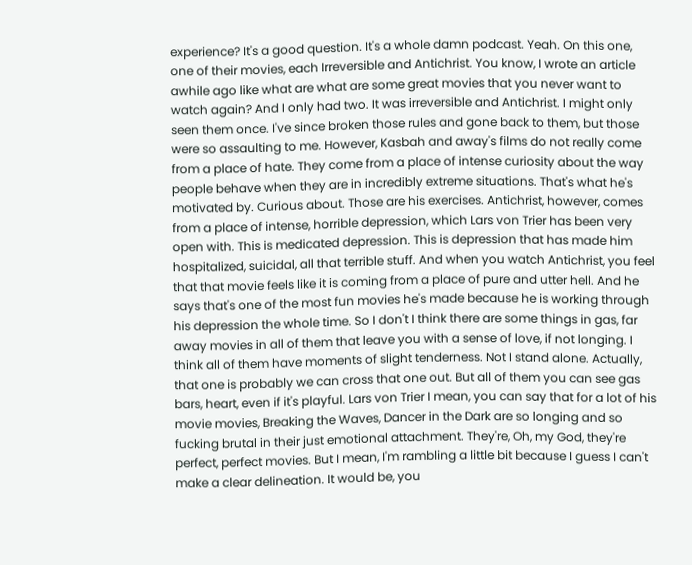experience? It's a good question. It's a whole damn podcast. Yeah. On this one, one of their movies, each Irreversible and Antichrist. You know, I wrote an article awhile ago like what are what are some great movies that you never want to watch again? And I only had two. It was irreversible and Antichrist. I might only seen them once. I've since broken those rules and gone back to them, but those were so assaulting to me. However, Kasbah and away's films do not really come from a place of hate. They come from a place of intense curiosity about the way people behave when they are in incredibly extreme situations. That's what he's motivated by. Curious about. Those are his exercises. Antichrist, however, comes from a place of intense, horrible depression, which Lars von Trier has been very open with. This is medicated depression. This is depression that has made him hospitalized, suicidal, all that terrible stuff. And when you watch Antichrist, you feel that that movie feels like it is coming from a place of pure and utter hell. And he says that's one of the most fun movies he's made because he is working through his depression the whole time. So I don't I think there are some things in gas, far away movies in all of them that leave you with a sense of love, if not longing. I think all of them have moments of slight tenderness. Not I stand alone. Actually, that one is probably we can cross that one out. But all of them you can see gas bars, heart, even if it's playful. Lars von Trier I mean, you can say that for a lot of his movie movies, Breaking the Waves, Dancer in the Dark are so longing and so fucking brutal in their just emotional attachment. They're, Oh, my God, they're perfect, perfect movies. But I mean, I'm rambling a little bit because I guess I can't make a clear delineation. It would be, you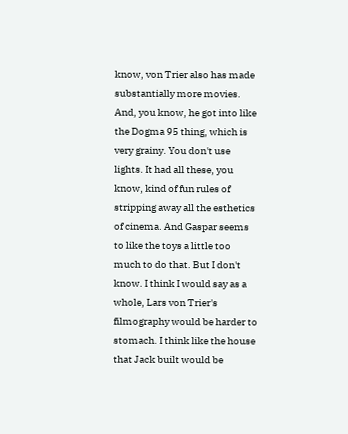know, von Trier also has made substantially more movies. And, you know, he got into like the Dogma 95 thing, which is very grainy. You don't use lights. It had all these, you know, kind of fun rules of stripping away all the esthetics of cinema. And Gaspar seems to like the toys a little too much to do that. But I don't know. I think I would say as a whole, Lars von Trier's filmography would be harder to stomach. I think like the house that Jack built would be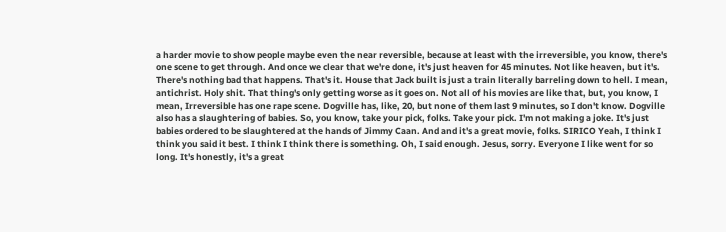a harder movie to show people maybe even the near reversible, because at least with the irreversible, you know, there's one scene to get through. And once we clear that we're done, it's just heaven for 45 minutes. Not like heaven, but it's. There's nothing bad that happens. That's it. House that Jack built is just a train literally barreling down to hell. I mean, antichrist. Holy shit. That thing's only getting worse as it goes on. Not all of his movies are like that, but, you know, I mean, Irreversible has one rape scene. Dogville has, like, 20, but none of them last 9 minutes, so I don't know. Dogville also has a slaughtering of babies. So, you know, take your pick, folks. Take your pick. I'm not making a joke. It's just babies ordered to be slaughtered at the hands of Jimmy Caan. And and it's a great movie, folks. SIRICO Yeah, I think I think you said it best. I think I think there is something. Oh, I said enough. Jesus, sorry. Everyone I like went for so long. It's honestly, it's a great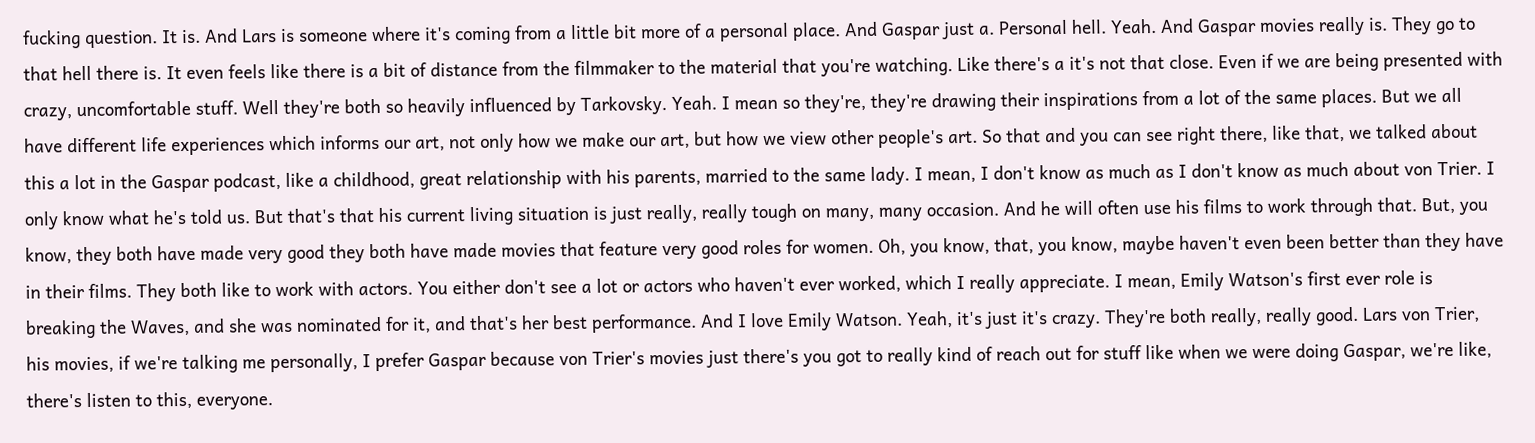fucking question. It is. And Lars is someone where it's coming from a little bit more of a personal place. And Gaspar just a. Personal hell. Yeah. And Gaspar movies really is. They go to that hell there is. It even feels like there is a bit of distance from the filmmaker to the material that you're watching. Like there's a it's not that close. Even if we are being presented with crazy, uncomfortable stuff. Well they're both so heavily influenced by Tarkovsky. Yeah. I mean so they're, they're drawing their inspirations from a lot of the same places. But we all have different life experiences which informs our art, not only how we make our art, but how we view other people's art. So that and you can see right there, like that, we talked about this a lot in the Gaspar podcast, like a childhood, great relationship with his parents, married to the same lady. I mean, I don't know as much as I don't know as much about von Trier. I only know what he's told us. But that's that his current living situation is just really, really tough on many, many occasion. And he will often use his films to work through that. But, you know, they both have made very good they both have made movies that feature very good roles for women. Oh, you know, that, you know, maybe haven't even been better than they have in their films. They both like to work with actors. You either don't see a lot or actors who haven't ever worked, which I really appreciate. I mean, Emily Watson's first ever role is breaking the Waves, and she was nominated for it, and that's her best performance. And I love Emily Watson. Yeah, it's just it's crazy. They're both really, really good. Lars von Trier, his movies, if we're talking me personally, I prefer Gaspar because von Trier's movies just there's you got to really kind of reach out for stuff like when we were doing Gaspar, we're like, there's listen to this, everyone.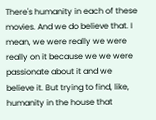There's humanity in each of these movies. And we do believe that. I mean, we were really we were really on it because we we were passionate about it and we believe it. But trying to find, like, humanity in the house that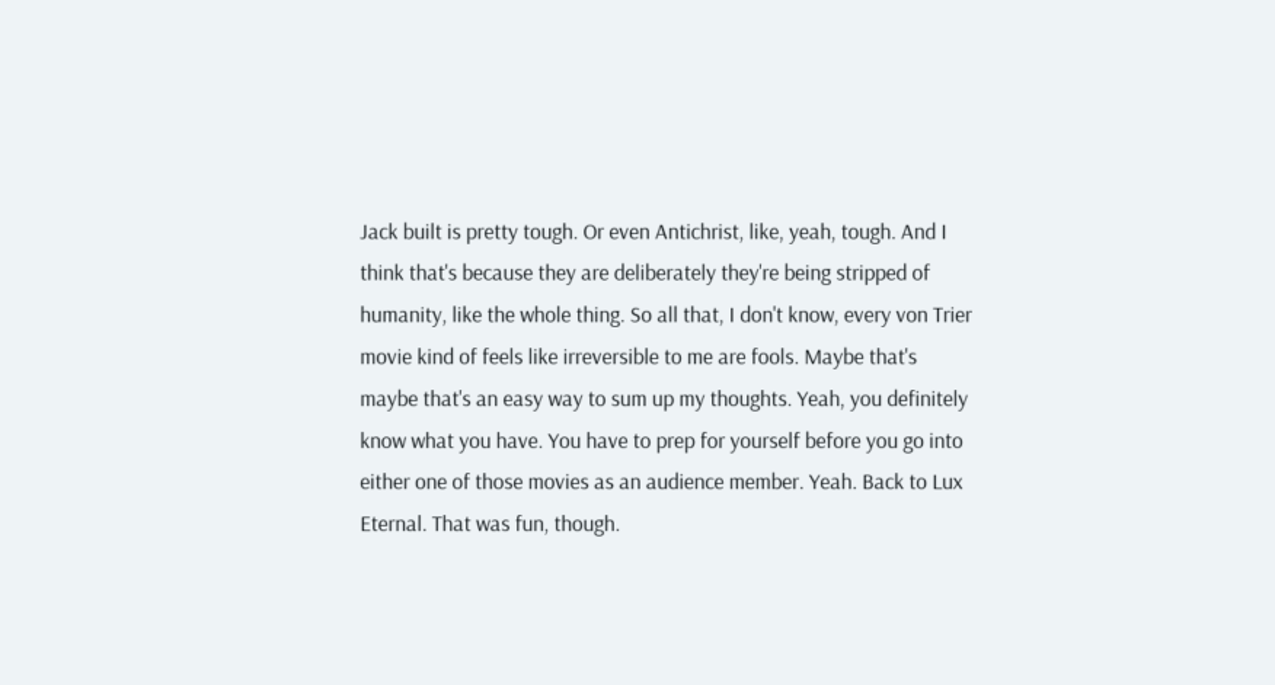Jack built is pretty tough. Or even Antichrist, like, yeah, tough. And I think that's because they are deliberately they're being stripped of humanity, like the whole thing. So all that, I don't know, every von Trier movie kind of feels like irreversible to me are fools. Maybe that's maybe that's an easy way to sum up my thoughts. Yeah, you definitely know what you have. You have to prep for yourself before you go into either one of those movies as an audience member. Yeah. Back to Lux Eternal. That was fun, though.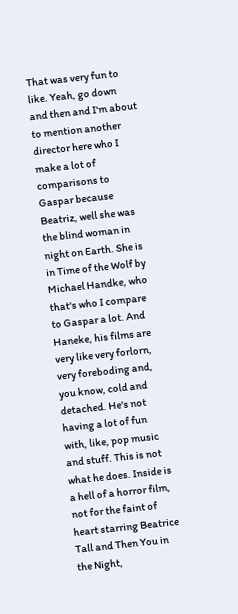That was very fun to like. Yeah, go down and then and I'm about to mention another director here who I make a lot of comparisons to Gaspar because Beatriz, well she was the blind woman in night on Earth. She is in Time of the Wolf by Michael Handke, who that's who I compare to Gaspar a lot. And Haneke, his films are very like very forlorn, very foreboding and, you know, cold and detached. He's not having a lot of fun with, like, pop music and stuff. This is not what he does. Inside is a hell of a horror film, not for the faint of heart starring Beatrice Tall and Then You in the Night,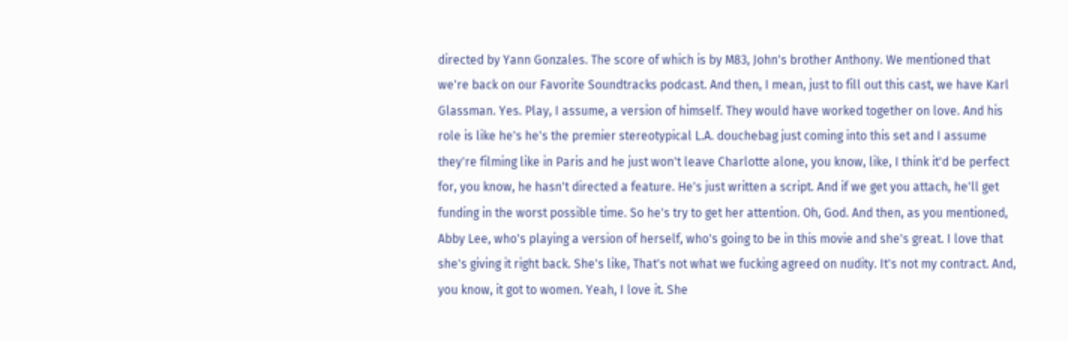directed by Yann Gonzales. The score of which is by M83, John's brother Anthony. We mentioned that we're back on our Favorite Soundtracks podcast. And then, I mean, just to fill out this cast, we have Karl Glassman. Yes. Play, I assume, a version of himself. They would have worked together on love. And his role is like he's he's the premier stereotypical L.A. douchebag just coming into this set and I assume they're filming like in Paris and he just won't leave Charlotte alone, you know, like, I think it'd be perfect for, you know, he hasn't directed a feature. He's just written a script. And if we get you attach, he'll get funding in the worst possible time. So he's try to get her attention. Oh, God. And then, as you mentioned, Abby Lee, who's playing a version of herself, who's going to be in this movie and she's great. I love that she's giving it right back. She's like, That's not what we fucking agreed on nudity. It's not my contract. And, you know, it got to women. Yeah, I love it. She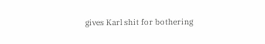gives Karl shit for bothering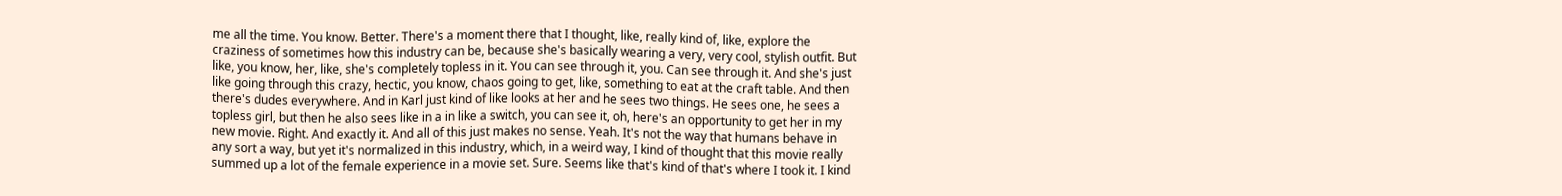me all the time. You know. Better. There's a moment there that I thought, like, really kind of, like, explore the craziness of sometimes how this industry can be, because she's basically wearing a very, very cool, stylish outfit. But like, you know, her, like, she's completely topless in it. You can see through it, you. Can see through it. And she's just like going through this crazy, hectic, you know, chaos going to get, like, something to eat at the craft table. And then there's dudes everywhere. And in Karl just kind of like looks at her and he sees two things. He sees one, he sees a topless girl, but then he also sees like in a in like a switch, you can see it, oh, here's an opportunity to get her in my new movie. Right. And exactly it. And all of this just makes no sense. Yeah. It's not the way that humans behave in any sort a way, but yet it's normalized in this industry, which, in a weird way, I kind of thought that this movie really summed up a lot of the female experience in a movie set. Sure. Seems like that's kind of that's where I took it. I kind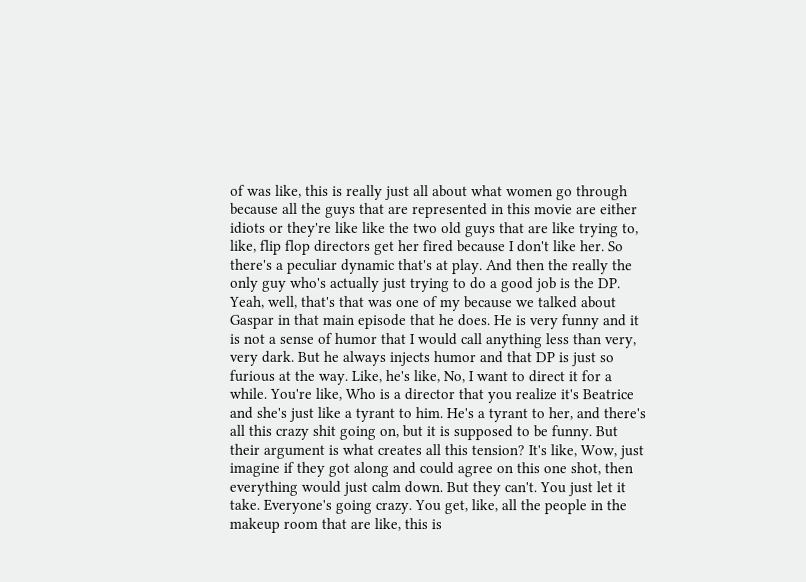of was like, this is really just all about what women go through because all the guys that are represented in this movie are either idiots or they're like like the two old guys that are like trying to, like, flip flop directors get her fired because I don't like her. So there's a peculiar dynamic that's at play. And then the really the only guy who's actually just trying to do a good job is the DP. Yeah, well, that's that was one of my because we talked about Gaspar in that main episode that he does. He is very funny and it is not a sense of humor that I would call anything less than very, very dark. But he always injects humor and that DP is just so furious at the way. Like, he's like, No, I want to direct it for a while. You're like, Who is a director that you realize it's Beatrice and she's just like a tyrant to him. He's a tyrant to her, and there's all this crazy shit going on, but it is supposed to be funny. But their argument is what creates all this tension? It's like, Wow, just imagine if they got along and could agree on this one shot, then everything would just calm down. But they can't. You just let it take. Everyone's going crazy. You get, like, all the people in the makeup room that are like, this is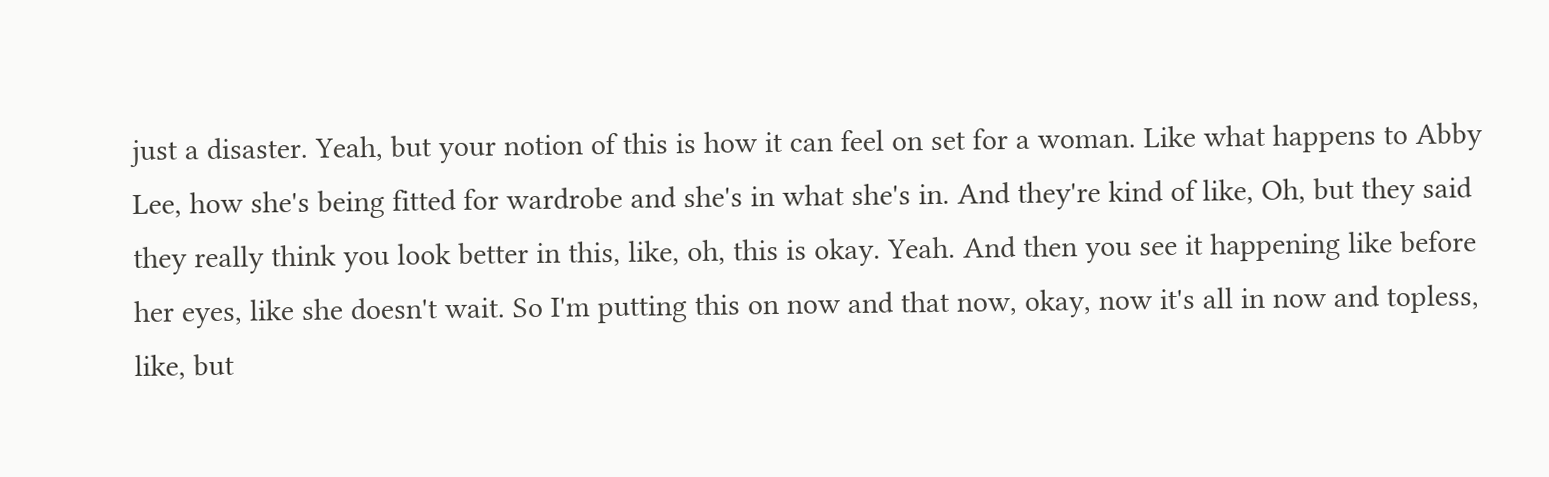just a disaster. Yeah, but your notion of this is how it can feel on set for a woman. Like what happens to Abby Lee, how she's being fitted for wardrobe and she's in what she's in. And they're kind of like, Oh, but they said they really think you look better in this, like, oh, this is okay. Yeah. And then you see it happening like before her eyes, like she doesn't wait. So I'm putting this on now and that now, okay, now it's all in now and topless, like, but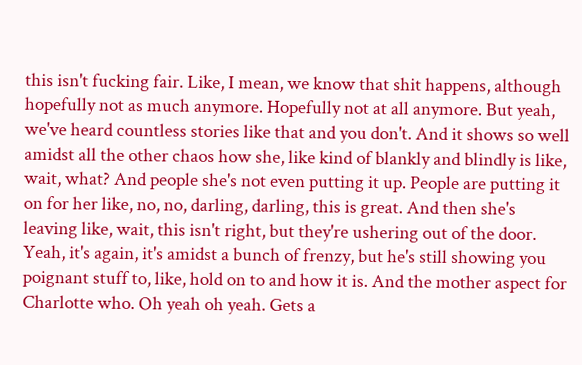this isn't fucking fair. Like, I mean, we know that shit happens, although hopefully not as much anymore. Hopefully not at all anymore. But yeah, we've heard countless stories like that and you don't. And it shows so well amidst all the other chaos how she, like kind of blankly and blindly is like, wait, what? And people she's not even putting it up. People are putting it on for her like, no, no, darling, darling, this is great. And then she's leaving like, wait, this isn't right, but they're ushering out of the door. Yeah, it's again, it's amidst a bunch of frenzy, but he's still showing you poignant stuff to, like, hold on to and how it is. And the mother aspect for Charlotte who. Oh yeah oh yeah. Gets a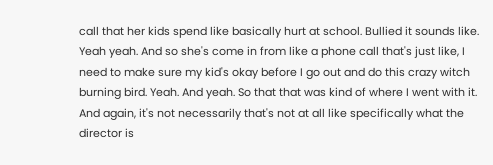call that her kids spend like basically hurt at school. Bullied it sounds like. Yeah yeah. And so she's come in from like a phone call that's just like, I need to make sure my kid's okay before I go out and do this crazy witch burning bird. Yeah. And yeah. So that that was kind of where I went with it. And again, it's not necessarily that's not at all like specifically what the director is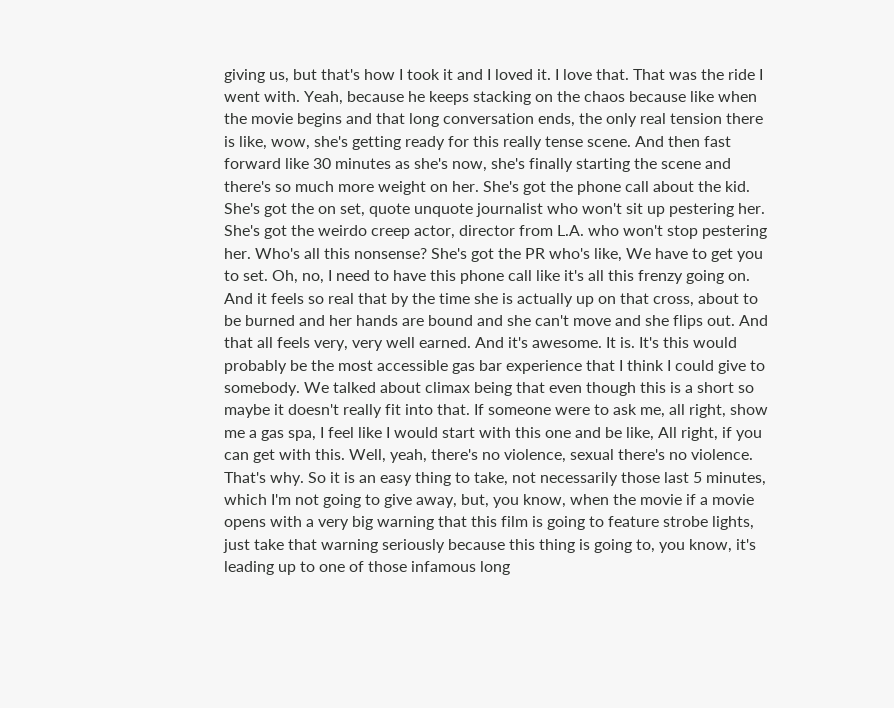giving us, but that's how I took it and I loved it. I love that. That was the ride I went with. Yeah, because he keeps stacking on the chaos because like when the movie begins and that long conversation ends, the only real tension there is like, wow, she's getting ready for this really tense scene. And then fast forward like 30 minutes as she's now, she's finally starting the scene and there's so much more weight on her. She's got the phone call about the kid. She's got the on set, quote unquote journalist who won't sit up pestering her. She's got the weirdo creep actor, director from L.A. who won't stop pestering her. Who's all this nonsense? She's got the PR who's like, We have to get you to set. Oh, no, I need to have this phone call like it's all this frenzy going on. And it feels so real that by the time she is actually up on that cross, about to be burned and her hands are bound and she can't move and she flips out. And that all feels very, very well earned. And it's awesome. It is. It's this would probably be the most accessible gas bar experience that I think I could give to somebody. We talked about climax being that even though this is a short so maybe it doesn't really fit into that. If someone were to ask me, all right, show me a gas spa, I feel like I would start with this one and be like, All right, if you can get with this. Well, yeah, there's no violence, sexual there's no violence. That's why. So it is an easy thing to take, not necessarily those last 5 minutes, which I'm not going to give away, but, you know, when the movie if a movie opens with a very big warning that this film is going to feature strobe lights, just take that warning seriously because this thing is going to, you know, it's leading up to one of those infamous long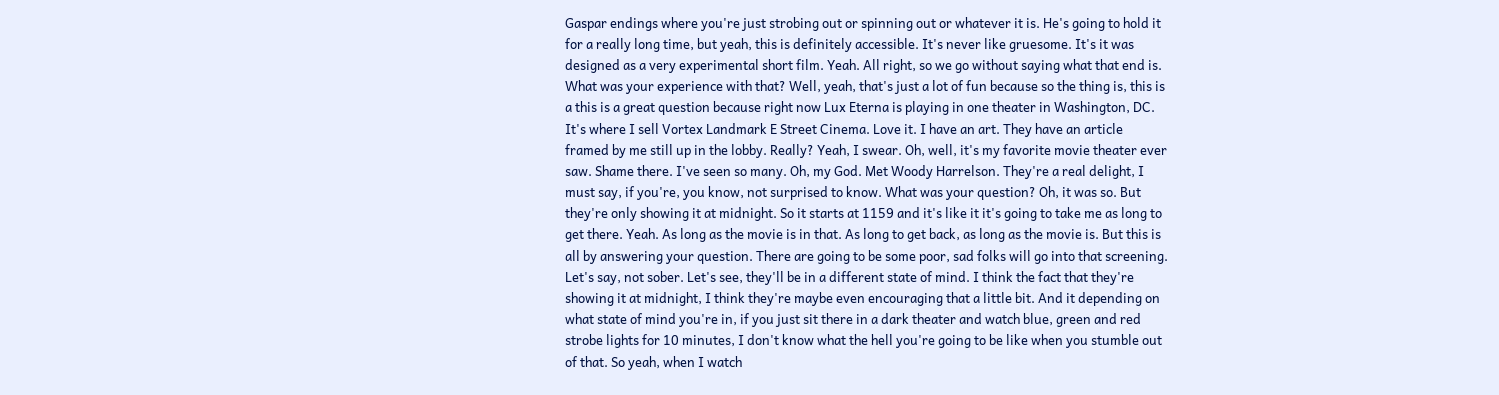Gaspar endings where you're just strobing out or spinning out or whatever it is. He's going to hold it for a really long time, but yeah, this is definitely accessible. It's never like gruesome. It's it was designed as a very experimental short film. Yeah. All right, so we go without saying what that end is. What was your experience with that? Well, yeah, that's just a lot of fun because so the thing is, this is a this is a great question because right now Lux Eterna is playing in one theater in Washington, DC. It's where I sell Vortex Landmark E Street Cinema. Love it. I have an art. They have an article framed by me still up in the lobby. Really? Yeah, I swear. Oh, well, it's my favorite movie theater ever saw. Shame there. I've seen so many. Oh, my God. Met Woody Harrelson. They're a real delight, I must say, if you're, you know, not surprised to know. What was your question? Oh, it was so. But they're only showing it at midnight. So it starts at 1159 and it's like it it's going to take me as long to get there. Yeah. As long as the movie is in that. As long to get back, as long as the movie is. But this is all by answering your question. There are going to be some poor, sad folks will go into that screening. Let's say, not sober. Let's see, they'll be in a different state of mind. I think the fact that they're showing it at midnight, I think they're maybe even encouraging that a little bit. And it depending on what state of mind you're in, if you just sit there in a dark theater and watch blue, green and red strobe lights for 10 minutes, I don't know what the hell you're going to be like when you stumble out of that. So yeah, when I watch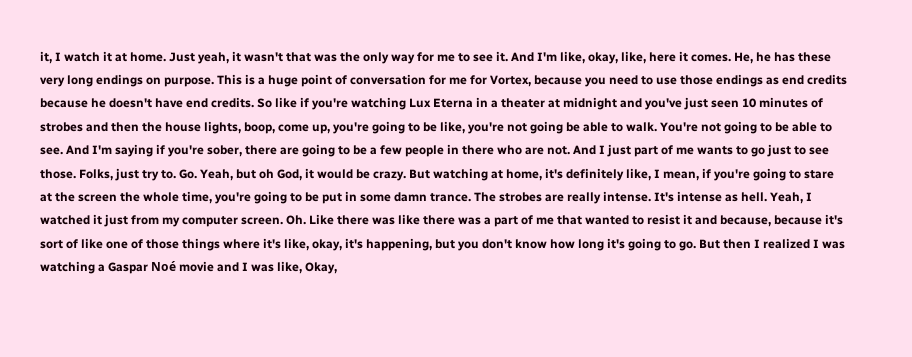it, I watch it at home. Just yeah, it wasn't that was the only way for me to see it. And I'm like, okay, like, here it comes. He, he has these very long endings on purpose. This is a huge point of conversation for me for Vortex, because you need to use those endings as end credits because he doesn't have end credits. So like if you're watching Lux Eterna in a theater at midnight and you've just seen 10 minutes of strobes and then the house lights, boop, come up, you're going to be like, you're not going be able to walk. You're not going to be able to see. And I'm saying if you're sober, there are going to be a few people in there who are not. And I just part of me wants to go just to see those. Folks, just try to. Go. Yeah, but oh God, it would be crazy. But watching at home, it's definitely like, I mean, if you're going to stare at the screen the whole time, you're going to be put in some damn trance. The strobes are really intense. It's intense as hell. Yeah, I watched it just from my computer screen. Oh. Like there was like there was a part of me that wanted to resist it and because, because it's sort of like one of those things where it's like, okay, it's happening, but you don't know how long it's going to go. But then I realized I was watching a Gaspar Noé movie and I was like, Okay,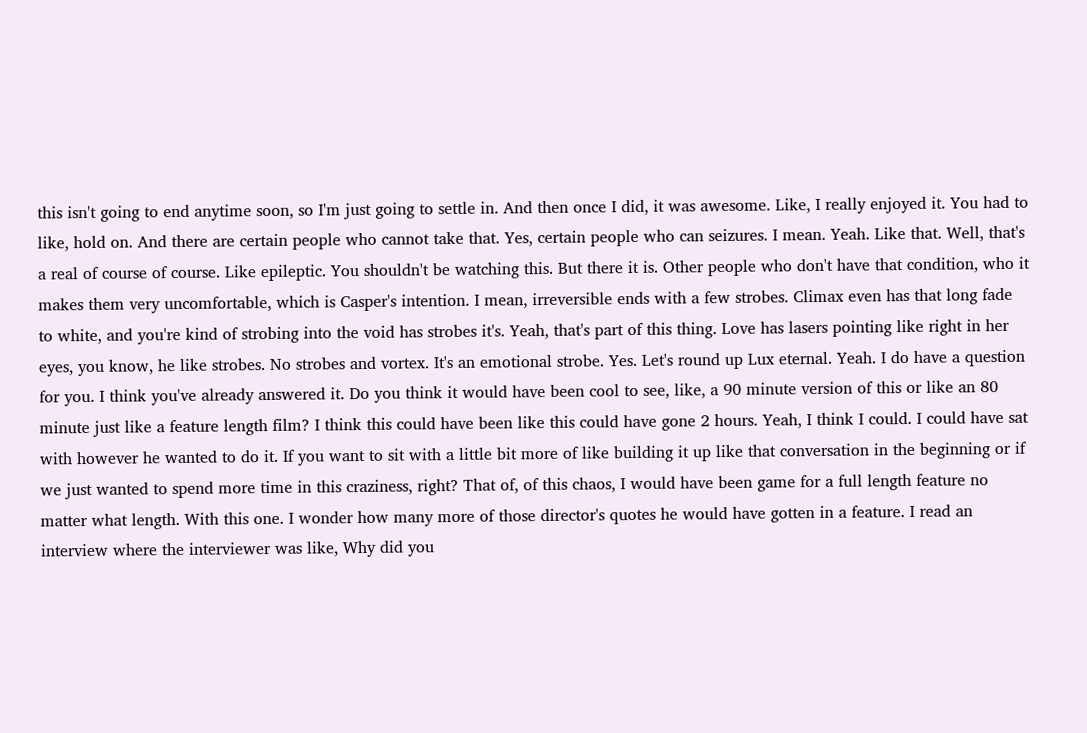this isn't going to end anytime soon, so I'm just going to settle in. And then once I did, it was awesome. Like, I really enjoyed it. You had to like, hold on. And there are certain people who cannot take that. Yes, certain people who can seizures. I mean. Yeah. Like that. Well, that's a real of course of course. Like epileptic. You shouldn't be watching this. But there it is. Other people who don't have that condition, who it makes them very uncomfortable, which is Casper's intention. I mean, irreversible ends with a few strobes. Climax even has that long fade to white, and you're kind of strobing into the void has strobes it's. Yeah, that's part of this thing. Love has lasers pointing like right in her eyes, you know, he like strobes. No strobes and vortex. It's an emotional strobe. Yes. Let's round up Lux eternal. Yeah. I do have a question for you. I think you've already answered it. Do you think it would have been cool to see, like, a 90 minute version of this or like an 80 minute just like a feature length film? I think this could have been like this could have gone 2 hours. Yeah, I think I could. I could have sat with however he wanted to do it. If you want to sit with a little bit more of like building it up like that conversation in the beginning or if we just wanted to spend more time in this craziness, right? That of, of this chaos, I would have been game for a full length feature no matter what length. With this one. I wonder how many more of those director's quotes he would have gotten in a feature. I read an interview where the interviewer was like, Why did you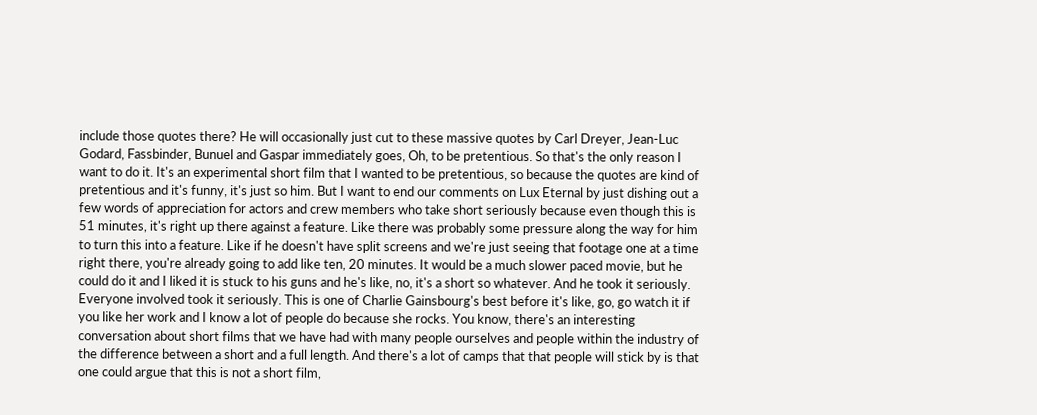include those quotes there? He will occasionally just cut to these massive quotes by Carl Dreyer, Jean-Luc Godard, Fassbinder, Bunuel and Gaspar immediately goes, Oh, to be pretentious. So that's the only reason I want to do it. It's an experimental short film that I wanted to be pretentious, so because the quotes are kind of pretentious and it's funny, it's just so him. But I want to end our comments on Lux Eternal by just dishing out a few words of appreciation for actors and crew members who take short seriously because even though this is 51 minutes, it's right up there against a feature. Like there was probably some pressure along the way for him to turn this into a feature. Like if he doesn't have split screens and we're just seeing that footage one at a time right there, you're already going to add like ten, 20 minutes. It would be a much slower paced movie, but he could do it and I liked it is stuck to his guns and he's like, no, it's a short so whatever. And he took it seriously. Everyone involved took it seriously. This is one of Charlie Gainsbourg's best before it's like, go, go watch it if you like her work and I know a lot of people do because she rocks. You know, there's an interesting conversation about short films that we have had with many people ourselves and people within the industry of the difference between a short and a full length. And there's a lot of camps that that people will stick by is that one could argue that this is not a short film,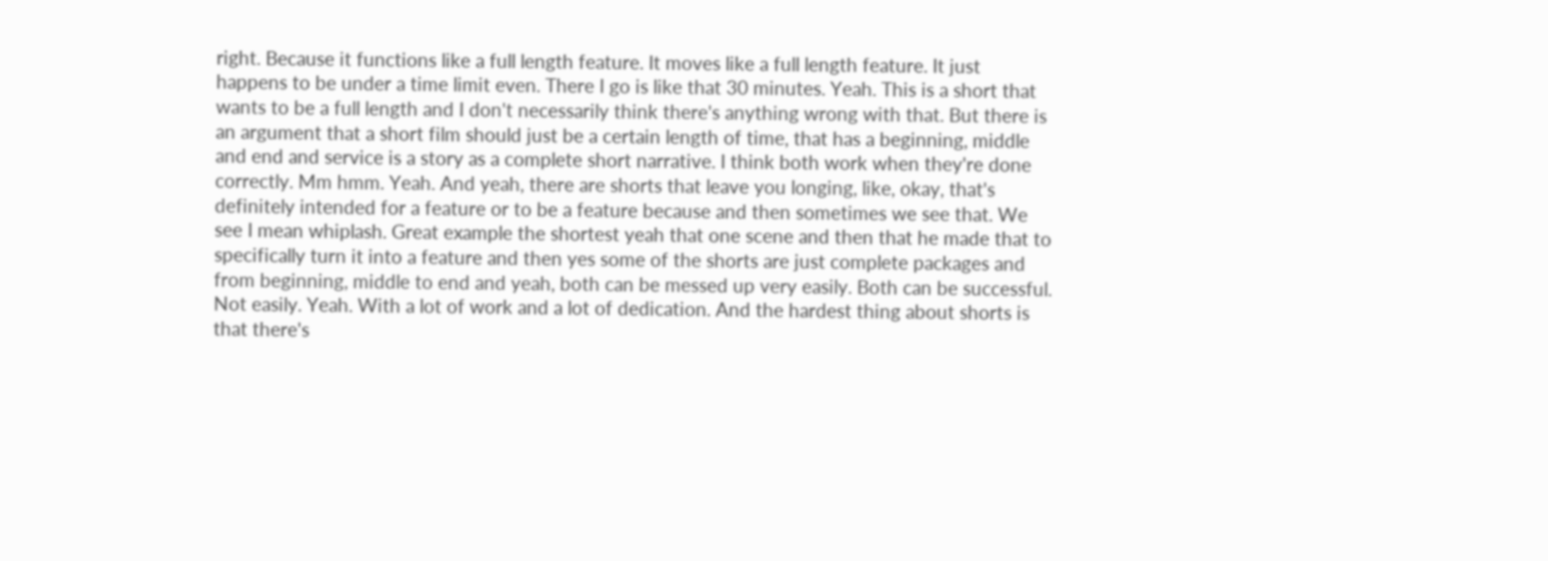right. Because it functions like a full length feature. It moves like a full length feature. It just happens to be under a time limit even. There I go is like that 30 minutes. Yeah. This is a short that wants to be a full length and I don't necessarily think there's anything wrong with that. But there is an argument that a short film should just be a certain length of time, that has a beginning, middle and end and service is a story as a complete short narrative. I think both work when they're done correctly. Mm hmm. Yeah. And yeah, there are shorts that leave you longing, like, okay, that's definitely intended for a feature or to be a feature because and then sometimes we see that. We see I mean whiplash. Great example the shortest yeah that one scene and then that he made that to specifically turn it into a feature and then yes some of the shorts are just complete packages and from beginning, middle to end and yeah, both can be messed up very easily. Both can be successful. Not easily. Yeah. With a lot of work and a lot of dedication. And the hardest thing about shorts is that there's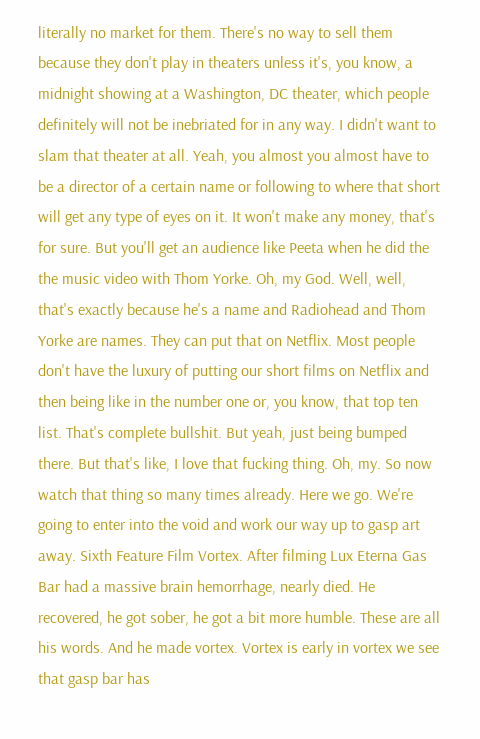literally no market for them. There's no way to sell them because they don't play in theaters unless it's, you know, a midnight showing at a Washington, DC theater, which people definitely will not be inebriated for in any way. I didn't want to slam that theater at all. Yeah, you almost you almost have to be a director of a certain name or following to where that short will get any type of eyes on it. It won't make any money, that's for sure. But you'll get an audience like Peeta when he did the the music video with Thom Yorke. Oh, my God. Well, well, that's exactly because he's a name and Radiohead and Thom Yorke are names. They can put that on Netflix. Most people don't have the luxury of putting our short films on Netflix and then being like in the number one or, you know, that top ten list. That's complete bullshit. But yeah, just being bumped there. But that's like, I love that fucking thing. Oh, my. So now watch that thing so many times already. Here we go. We're going to enter into the void and work our way up to gasp art away. Sixth Feature Film Vortex. After filming Lux Eterna Gas Bar had a massive brain hemorrhage, nearly died. He recovered, he got sober, he got a bit more humble. These are all his words. And he made vortex. Vortex is early in vortex we see that gasp bar has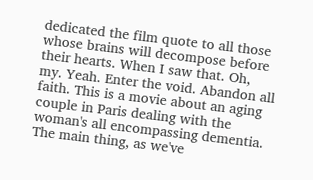dedicated the film quote to all those whose brains will decompose before their hearts. When I saw that. Oh, my. Yeah. Enter the void. Abandon all faith. This is a movie about an aging couple in Paris dealing with the woman's all encompassing dementia. The main thing, as we've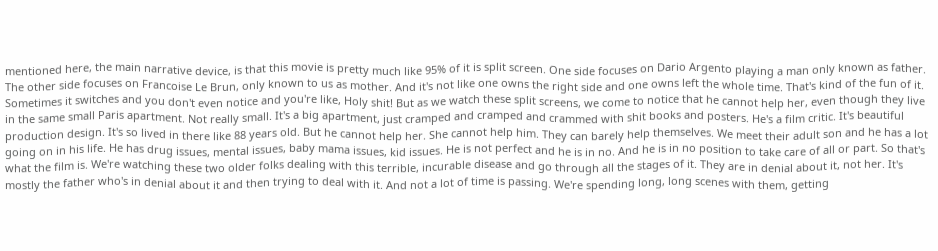mentioned here, the main narrative device, is that this movie is pretty much like 95% of it is split screen. One side focuses on Dario Argento playing a man only known as father. The other side focuses on Francoise Le Brun, only known to us as mother. And it's not like one owns the right side and one owns left the whole time. That's kind of the fun of it. Sometimes it switches and you don't even notice and you're like, Holy shit! But as we watch these split screens, we come to notice that he cannot help her, even though they live in the same small Paris apartment. Not really small. It's a big apartment, just cramped and cramped and crammed with shit books and posters. He's a film critic. It's beautiful production design. It's so lived in there like 88 years old. But he cannot help her. She cannot help him. They can barely help themselves. We meet their adult son and he has a lot going on in his life. He has drug issues, mental issues, baby mama issues, kid issues. He is not perfect and he is in no. And he is in no position to take care of all or part. So that's what the film is. We're watching these two older folks dealing with this terrible, incurable disease and go through all the stages of it. They are in denial about it, not her. It's mostly the father who's in denial about it and then trying to deal with it. And not a lot of time is passing. We're spending long, long scenes with them, getting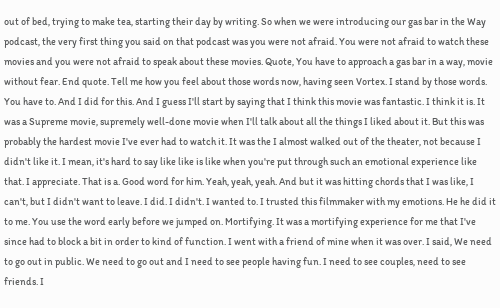out of bed, trying to make tea, starting their day by writing. So when we were introducing our gas bar in the Way podcast, the very first thing you said on that podcast was you were not afraid. You were not afraid to watch these movies and you were not afraid to speak about these movies. Quote, You have to approach a gas bar in a way, movie without fear. End quote. Tell me how you feel about those words now, having seen Vortex. I stand by those words. You have to. And I did for this. And I guess I'll start by saying that I think this movie was fantastic. I think it is. It was a Supreme movie, supremely well-done movie when I'll talk about all the things I liked about it. But this was probably the hardest movie I've ever had to watch it. It was the I almost walked out of the theater, not because I didn't like it. I mean, it's hard to say like like is like when you're put through such an emotional experience like that. I appreciate. That is a. Good word for him. Yeah, yeah, yeah. And but it was hitting chords that I was like, I can't, but I didn't want to leave. I did. I didn't. I wanted to. I trusted this filmmaker with my emotions. He he did it to me. You use the word early before we jumped on. Mortifying. It was a mortifying experience for me that I've since had to block a bit in order to kind of function. I went with a friend of mine when it was over. I said, We need to go out in public. We need to go out and I need to see people having fun. I need to see couples, need to see friends. I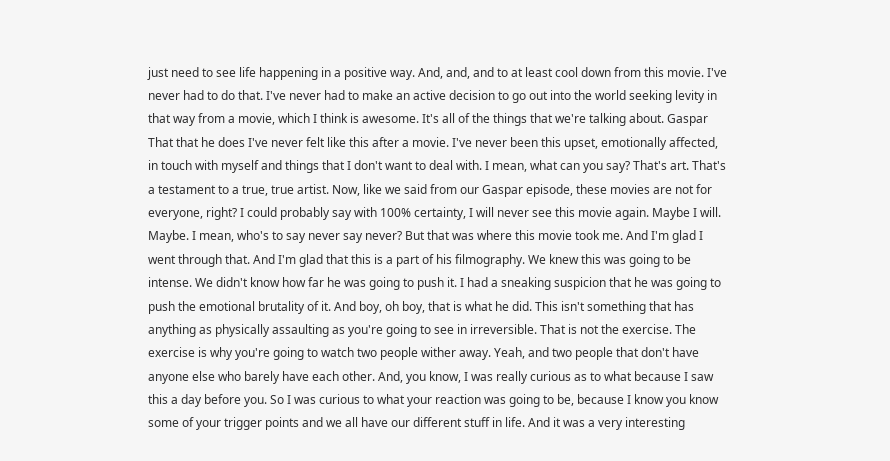just need to see life happening in a positive way. And, and, and to at least cool down from this movie. I've never had to do that. I've never had to make an active decision to go out into the world seeking levity in that way from a movie, which I think is awesome. It's all of the things that we're talking about. Gaspar That that he does I've never felt like this after a movie. I've never been this upset, emotionally affected, in touch with myself and things that I don't want to deal with. I mean, what can you say? That's art. That's a testament to a true, true artist. Now, like we said from our Gaspar episode, these movies are not for everyone, right? I could probably say with 100% certainty, I will never see this movie again. Maybe I will. Maybe. I mean, who's to say never say never? But that was where this movie took me. And I'm glad I went through that. And I'm glad that this is a part of his filmography. We knew this was going to be intense. We didn't know how far he was going to push it. I had a sneaking suspicion that he was going to push the emotional brutality of it. And boy, oh boy, that is what he did. This isn't something that has anything as physically assaulting as you're going to see in irreversible. That is not the exercise. The exercise is why you're going to watch two people wither away. Yeah, and two people that don't have anyone else who barely have each other. And, you know, I was really curious as to what because I saw this a day before you. So I was curious to what your reaction was going to be, because I know you know some of your trigger points and we all have our different stuff in life. And it was a very interesting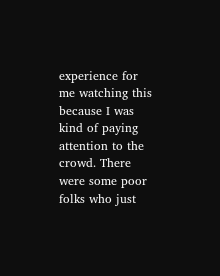experience for me watching this because I was kind of paying attention to the crowd. There were some poor folks who just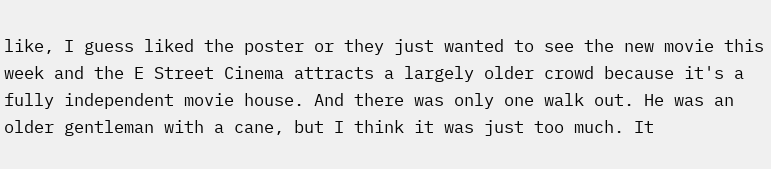like, I guess liked the poster or they just wanted to see the new movie this week and the E Street Cinema attracts a largely older crowd because it's a fully independent movie house. And there was only one walk out. He was an older gentleman with a cane, but I think it was just too much. It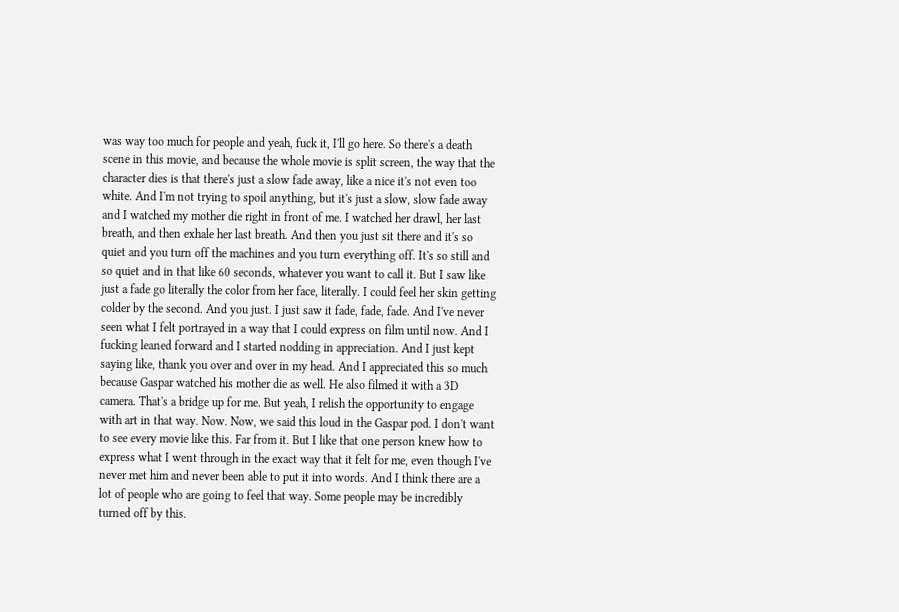was way too much for people and yeah, fuck it, I'll go here. So there's a death scene in this movie, and because the whole movie is split screen, the way that the character dies is that there's just a slow fade away, like a nice it's not even too white. And I'm not trying to spoil anything, but it's just a slow, slow fade away and I watched my mother die right in front of me. I watched her drawl, her last breath, and then exhale her last breath. And then you just sit there and it's so quiet and you turn off the machines and you turn everything off. It's so still and so quiet and in that like 60 seconds, whatever you want to call it. But I saw like just a fade go literally the color from her face, literally. I could feel her skin getting colder by the second. And you just. I just saw it fade, fade, fade. And I've never seen what I felt portrayed in a way that I could express on film until now. And I fucking leaned forward and I started nodding in appreciation. And I just kept saying like, thank you over and over in my head. And I appreciated this so much because Gaspar watched his mother die as well. He also filmed it with a 3D camera. That's a bridge up for me. But yeah, I relish the opportunity to engage with art in that way. Now. Now, we said this loud in the Gaspar pod. I don't want to see every movie like this. Far from it. But I like that one person knew how to express what I went through in the exact way that it felt for me, even though I've never met him and never been able to put it into words. And I think there are a lot of people who are going to feel that way. Some people may be incredibly turned off by this.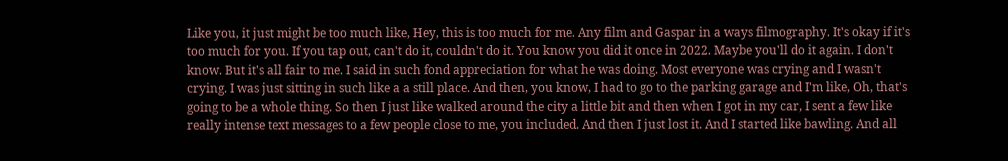Like you, it just might be too much like, Hey, this is too much for me. Any film and Gaspar in a ways filmography. It's okay if it's too much for you. If you tap out, can't do it, couldn't do it. You know you did it once in 2022. Maybe you'll do it again. I don't know. But it's all fair to me. I said in such fond appreciation for what he was doing. Most everyone was crying and I wasn't crying. I was just sitting in such like a a still place. And then, you know, I had to go to the parking garage and I'm like, Oh, that's going to be a whole thing. So then I just like walked around the city a little bit and then when I got in my car, I sent a few like really intense text messages to a few people close to me, you included. And then I just lost it. And I started like bawling. And all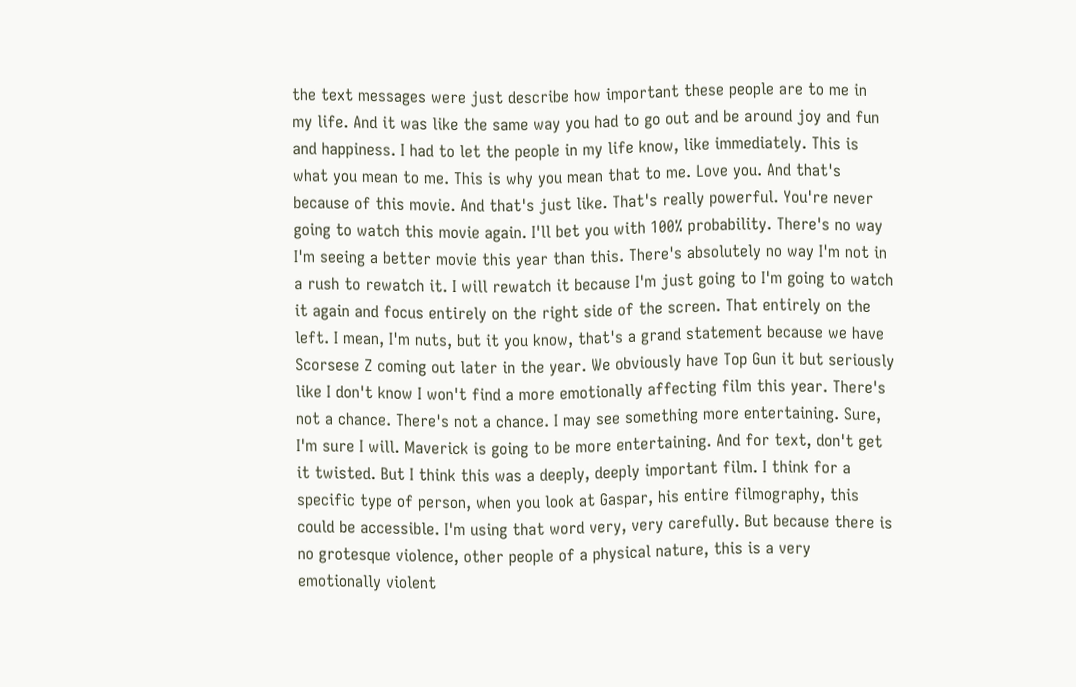the text messages were just describe how important these people are to me in my life. And it was like the same way you had to go out and be around joy and fun and happiness. I had to let the people in my life know, like immediately. This is what you mean to me. This is why you mean that to me. Love you. And that's because of this movie. And that's just like. That's really powerful. You're never going to watch this movie again. I'll bet you with 100% probability. There's no way I'm seeing a better movie this year than this. There's absolutely no way I'm not in a rush to rewatch it. I will rewatch it because I'm just going to I'm going to watch it again and focus entirely on the right side of the screen. That entirely on the left. I mean, I'm nuts, but it you know, that's a grand statement because we have Scorsese Z coming out later in the year. We obviously have Top Gun it but seriously like I don't know I won't find a more emotionally affecting film this year. There's not a chance. There's not a chance. I may see something more entertaining. Sure, I'm sure I will. Maverick is going to be more entertaining. And for text, don't get it twisted. But I think this was a deeply, deeply important film. I think for a specific type of person, when you look at Gaspar, his entire filmography, this could be accessible. I'm using that word very, very carefully. But because there is no grotesque violence, other people of a physical nature, this is a very emotionally violent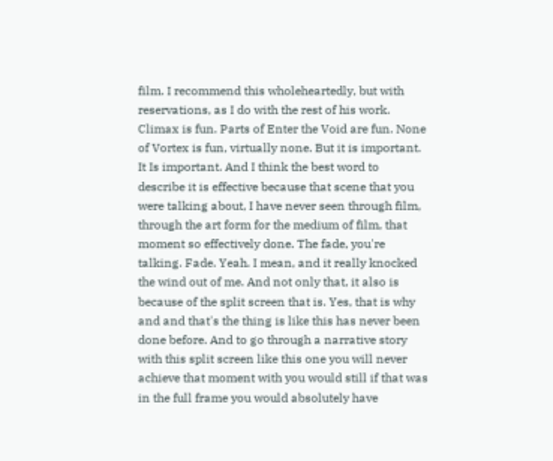film. I recommend this wholeheartedly, but with reservations, as I do with the rest of his work. Climax is fun. Parts of Enter the Void are fun. None of Vortex is fun, virtually none. But it is important. It Is important. And I think the best word to describe it is effective because that scene that you were talking about, I have never seen through film, through the art form for the medium of film, that moment so effectively done. The fade, you're talking. Fade. Yeah. I mean, and it really knocked the wind out of me. And not only that, it also is because of the split screen that is. Yes, that is why and and that's the thing is like this has never been done before. And to go through a narrative story with this split screen like this one you will never achieve that moment with you would still if that was in the full frame you would absolutely have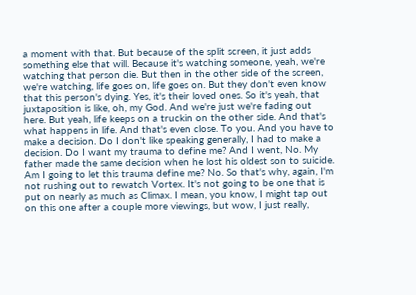a moment with that. But because of the split screen, it just adds something else that will. Because it's watching someone, yeah, we're watching that person die. But then in the other side of the screen, we're watching, life goes on, life goes on. But they don't even know that this person's dying. Yes, it's their loved ones. So it's yeah, that juxtaposition is like, oh, my God. And we're just we're fading out here. But yeah, life keeps on a truckin on the other side. And that's what happens in life. And that's even close. To you. And you have to make a decision. Do I don't like speaking generally, I had to make a decision. Do I want my trauma to define me? And I went, No. My father made the same decision when he lost his oldest son to suicide. Am I going to let this trauma define me? No. So that's why, again, I'm not rushing out to rewatch Vortex. It's not going to be one that is put on nearly as much as Climax. I mean, you know, I might tap out on this one after a couple more viewings, but wow, I just really,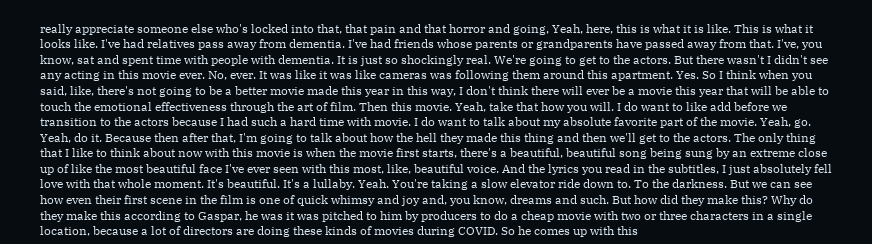really appreciate someone else who's locked into that, that pain and that horror and going, Yeah, here, this is what it is like. This is what it looks like. I've had relatives pass away from dementia. I've had friends whose parents or grandparents have passed away from that. I've, you know, sat and spent time with people with dementia. It is just so shockingly real. We're going to get to the actors. But there wasn't I didn't see any acting in this movie ever. No, ever. It was like it was like cameras was following them around this apartment. Yes. So I think when you said, like, there's not going to be a better movie made this year in this way, I don't think there will ever be a movie this year that will be able to touch the emotional effectiveness through the art of film. Then this movie. Yeah, take that how you will. I do want to like add before we transition to the actors because I had such a hard time with movie. I do want to talk about my absolute favorite part of the movie. Yeah, go. Yeah, do it. Because then after that, I'm going to talk about how the hell they made this thing and then we'll get to the actors. The only thing that I like to think about now with this movie is when the movie first starts, there's a beautiful, beautiful song being sung by an extreme close up of like the most beautiful face I've ever seen with this most, like, beautiful voice. And the lyrics you read in the subtitles, I just absolutely fell love with that whole moment. It's beautiful. It's a lullaby. Yeah. You're taking a slow elevator ride down to. To the darkness. But we can see how even their first scene in the film is one of quick whimsy and joy and, you know, dreams and such. But how did they make this? Why do they make this according to Gaspar, he was it was pitched to him by producers to do a cheap movie with two or three characters in a single location, because a lot of directors are doing these kinds of movies during COVID. So he comes up with this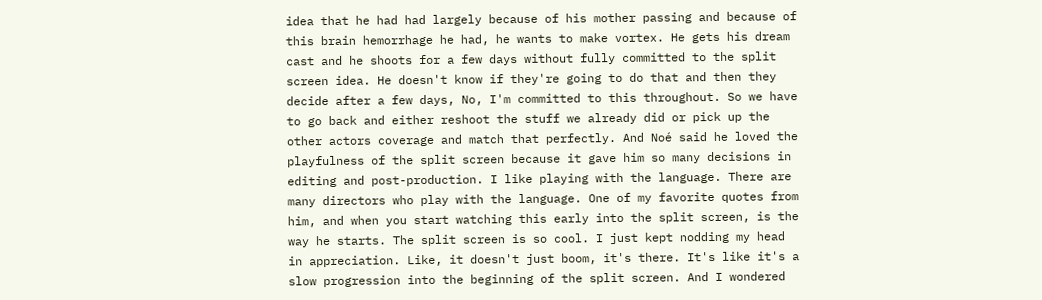idea that he had had largely because of his mother passing and because of this brain hemorrhage he had, he wants to make vortex. He gets his dream cast and he shoots for a few days without fully committed to the split screen idea. He doesn't know if they're going to do that and then they decide after a few days, No, I'm committed to this throughout. So we have to go back and either reshoot the stuff we already did or pick up the other actors coverage and match that perfectly. And Noé said he loved the playfulness of the split screen because it gave him so many decisions in editing and post-production. I like playing with the language. There are many directors who play with the language. One of my favorite quotes from him, and when you start watching this early into the split screen, is the way he starts. The split screen is so cool. I just kept nodding my head in appreciation. Like, it doesn't just boom, it's there. It's like it's a slow progression into the beginning of the split screen. And I wondered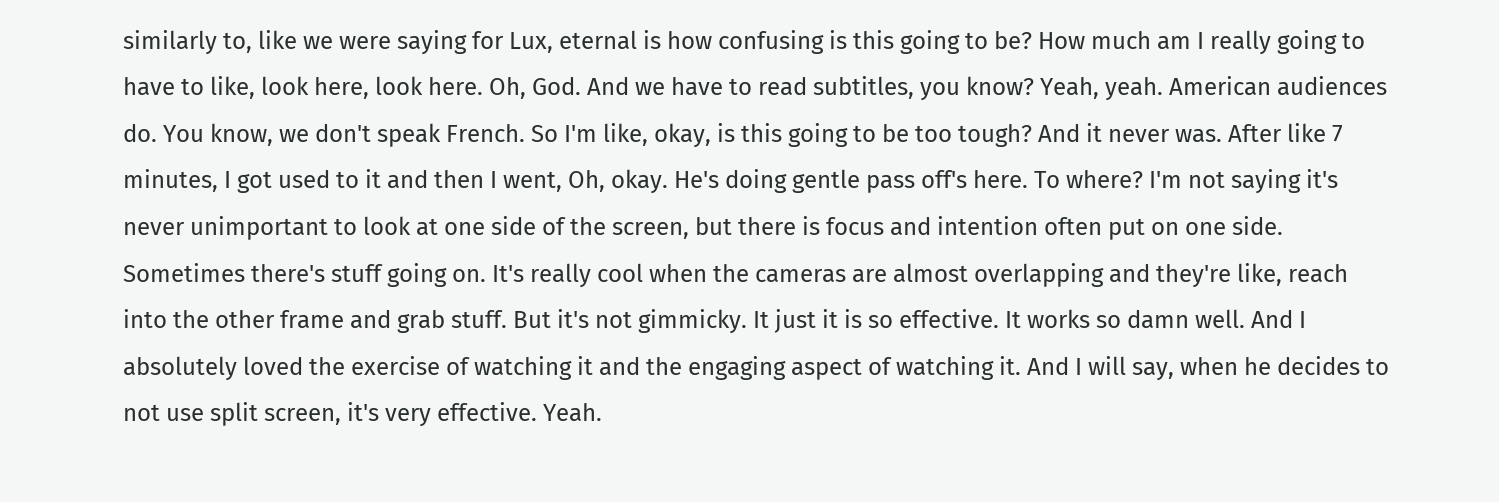similarly to, like we were saying for Lux, eternal is how confusing is this going to be? How much am I really going to have to like, look here, look here. Oh, God. And we have to read subtitles, you know? Yeah, yeah. American audiences do. You know, we don't speak French. So I'm like, okay, is this going to be too tough? And it never was. After like 7 minutes, I got used to it and then I went, Oh, okay. He's doing gentle pass off's here. To where? I'm not saying it's never unimportant to look at one side of the screen, but there is focus and intention often put on one side. Sometimes there's stuff going on. It's really cool when the cameras are almost overlapping and they're like, reach into the other frame and grab stuff. But it's not gimmicky. It just it is so effective. It works so damn well. And I absolutely loved the exercise of watching it and the engaging aspect of watching it. And I will say, when he decides to not use split screen, it's very effective. Yeah.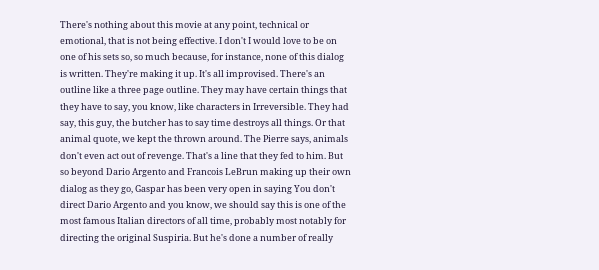There's nothing about this movie at any point, technical or emotional, that is not being effective. I don't I would love to be on one of his sets so, so much because, for instance, none of this dialog is written. They're making it up. It's all improvised. There's an outline like a three page outline. They may have certain things that they have to say, you know, like characters in Irreversible. They had say, this guy, the butcher has to say time destroys all things. Or that animal quote, we kept the thrown around. The Pierre says, animals don't even act out of revenge. That's a line that they fed to him. But so beyond Dario Argento and Francois LeBrun making up their own dialog as they go, Gaspar has been very open in saying You don't direct Dario Argento and you know, we should say this is one of the most famous Italian directors of all time, probably most notably for directing the original Suspiria. But he's done a number of really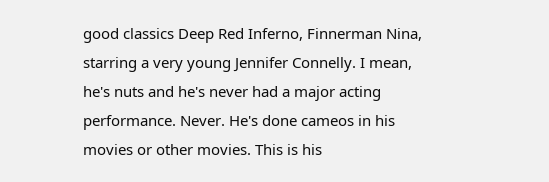good classics Deep Red Inferno, Finnerman Nina, starring a very young Jennifer Connelly. I mean, he's nuts and he's never had a major acting performance. Never. He's done cameos in his movies or other movies. This is his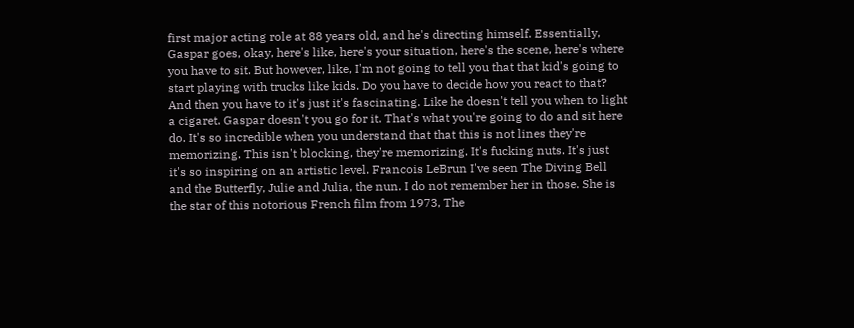first major acting role at 88 years old, and he's directing himself. Essentially, Gaspar goes, okay, here's like, here's your situation, here's the scene, here's where you have to sit. But however, like, I'm not going to tell you that that kid's going to start playing with trucks like kids. Do you have to decide how you react to that? And then you have to it's just it's fascinating. Like he doesn't tell you when to light a cigaret. Gaspar doesn't you go for it. That's what you're going to do and sit here do. It's so incredible when you understand that that this is not lines they're memorizing. This isn't blocking, they're memorizing. It's fucking nuts. It's just it's so inspiring on an artistic level. Francois LeBrun I've seen The Diving Bell and the Butterfly, Julie and Julia, the nun. I do not remember her in those. She is the star of this notorious French film from 1973, The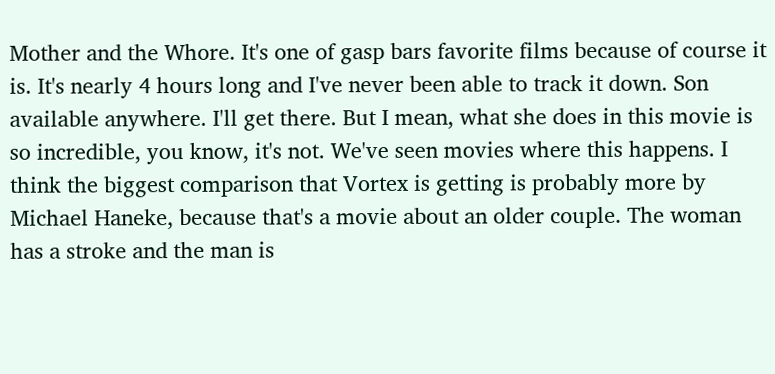Mother and the Whore. It's one of gasp bars favorite films because of course it is. It's nearly 4 hours long and I've never been able to track it down. Son available anywhere. I'll get there. But I mean, what she does in this movie is so incredible, you know, it's not. We've seen movies where this happens. I think the biggest comparison that Vortex is getting is probably more by Michael Haneke, because that's a movie about an older couple. The woman has a stroke and the man is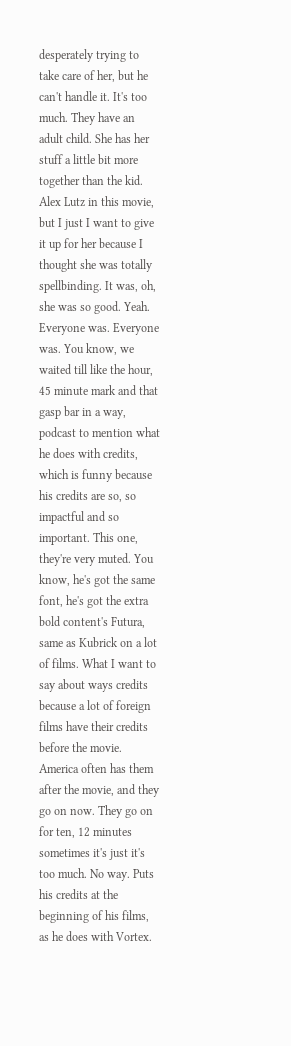desperately trying to take care of her, but he can't handle it. It's too much. They have an adult child. She has her stuff a little bit more together than the kid. Alex Lutz in this movie, but I just I want to give it up for her because I thought she was totally spellbinding. It was, oh, she was so good. Yeah. Everyone was. Everyone was. You know, we waited till like the hour, 45 minute mark and that gasp bar in a way, podcast to mention what he does with credits, which is funny because his credits are so, so impactful and so important. This one, they're very muted. You know, he's got the same font, he's got the extra bold content's Futura, same as Kubrick on a lot of films. What I want to say about ways credits because a lot of foreign films have their credits before the movie. America often has them after the movie, and they go on now. They go on for ten, 12 minutes sometimes it's just it's too much. No way. Puts his credits at the beginning of his films, as he does with Vortex.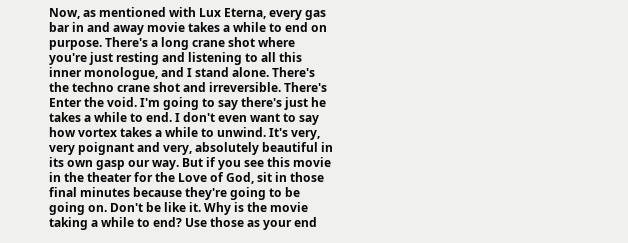Now, as mentioned with Lux Eterna, every gas bar in and away movie takes a while to end on purpose. There's a long crane shot where you're just resting and listening to all this inner monologue, and I stand alone. There's the techno crane shot and irreversible. There's Enter the void. I'm going to say there's just he takes a while to end. I don't even want to say how vortex takes a while to unwind. It's very, very poignant and very, absolutely beautiful in its own gasp our way. But if you see this movie in the theater for the Love of God, sit in those final minutes because they're going to be going on. Don't be like it. Why is the movie taking a while to end? Use those as your end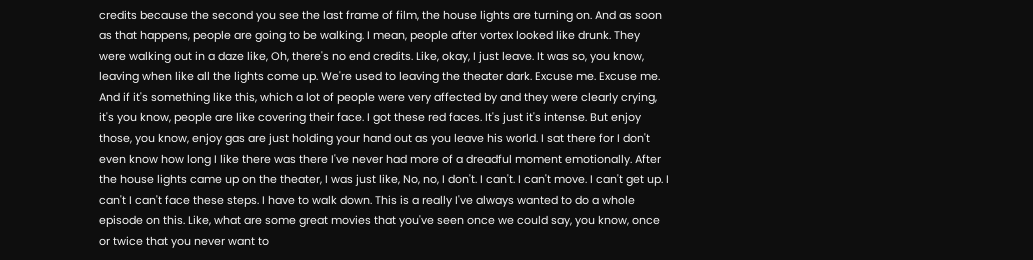credits because the second you see the last frame of film, the house lights are turning on. And as soon as that happens, people are going to be walking. I mean, people after vortex looked like drunk. They were walking out in a daze like, Oh, there's no end credits. Like, okay, I just leave. It was so, you know, leaving when like all the lights come up. We're used to leaving the theater dark. Excuse me. Excuse me. And if it's something like this, which a lot of people were very affected by and they were clearly crying, it's you know, people are like covering their face. I got these red faces. It's just it's intense. But enjoy those, you know, enjoy gas are just holding your hand out as you leave his world. I sat there for I don't even know how long I like there was there I've never had more of a dreadful moment emotionally. After the house lights came up on the theater, I was just like, No, no, I don't. I can't. I can't move. I can't get up. I can't I can't face these steps. I have to walk down. This is a really I've always wanted to do a whole episode on this. Like, what are some great movies that you've seen once we could say, you know, once or twice that you never want to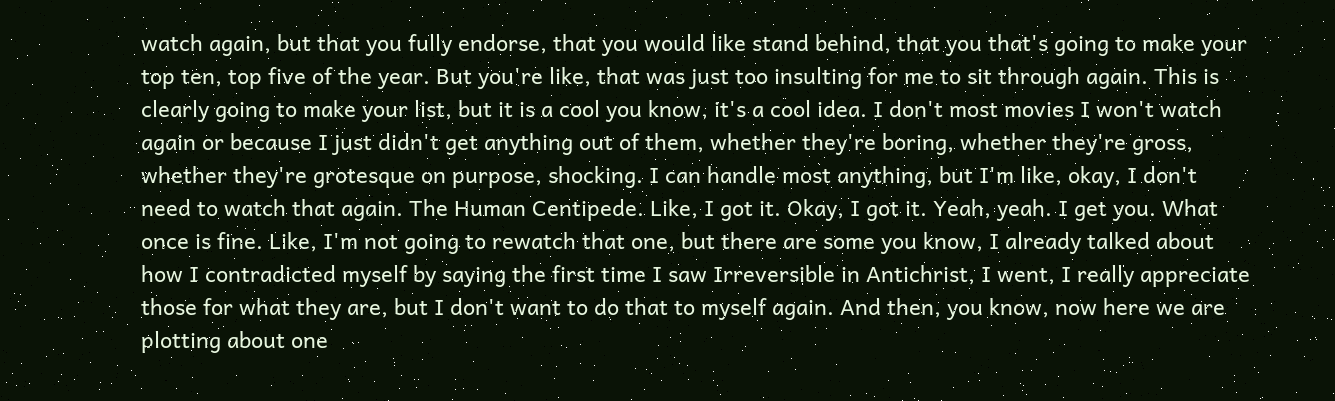watch again, but that you fully endorse, that you would like stand behind, that you that's going to make your top ten, top five of the year. But you're like, that was just too insulting for me to sit through again. This is clearly going to make your list, but it is a cool you know, it's a cool idea. I don't most movies I won't watch again or because I just didn't get anything out of them, whether they're boring, whether they're gross, whether they're grotesque on purpose, shocking. I can handle most anything, but I'm like, okay, I don't need to watch that again. The Human Centipede. Like, I got it. Okay, I got it. Yeah, yeah. I get you. What once is fine. Like, I'm not going to rewatch that one, but there are some you know, I already talked about how I contradicted myself by saying the first time I saw Irreversible in Antichrist, I went, I really appreciate those for what they are, but I don't want to do that to myself again. And then, you know, now here we are plotting about one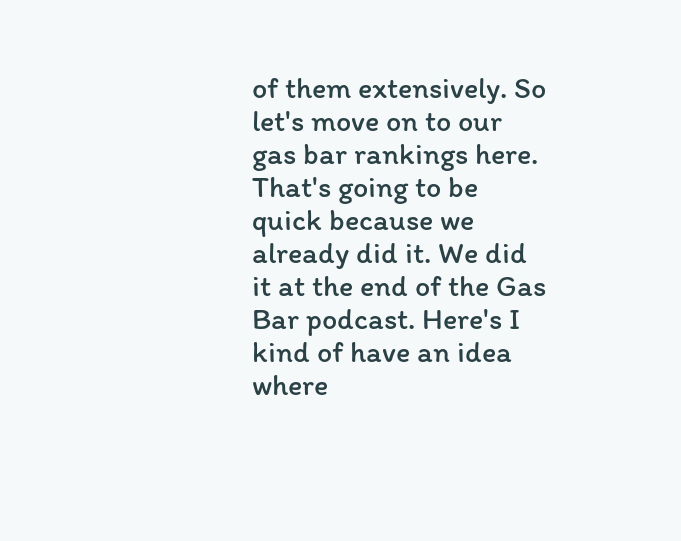of them extensively. So let's move on to our gas bar rankings here. That's going to be quick because we already did it. We did it at the end of the Gas Bar podcast. Here's I kind of have an idea where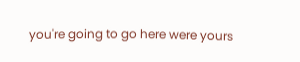you're going to go here were yours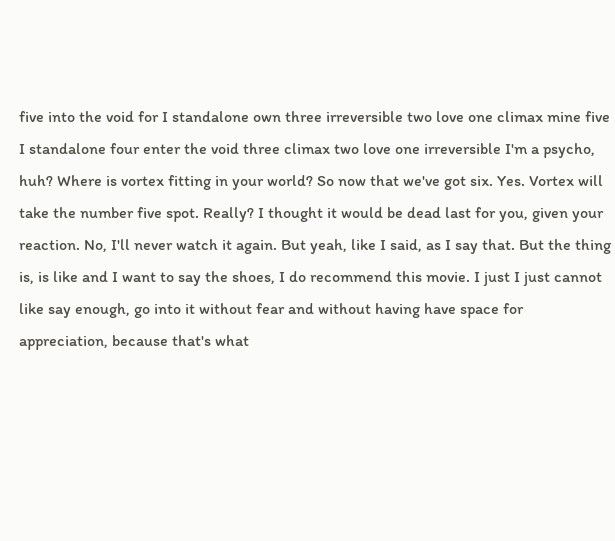five into the void for I standalone own three irreversible two love one climax mine five I standalone four enter the void three climax two love one irreversible I'm a psycho, huh? Where is vortex fitting in your world? So now that we've got six. Yes. Vortex will take the number five spot. Really? I thought it would be dead last for you, given your reaction. No, I'll never watch it again. But yeah, like I said, as I say that. But the thing is, is like and I want to say the shoes, I do recommend this movie. I just I just cannot like say enough, go into it without fear and without having have space for appreciation, because that's what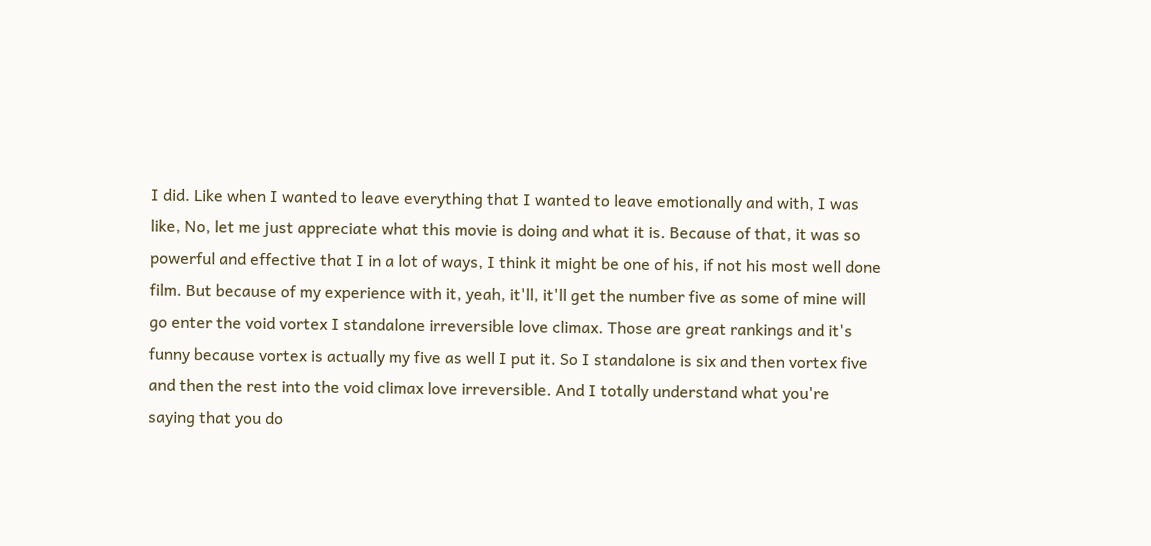I did. Like when I wanted to leave everything that I wanted to leave emotionally and with, I was like, No, let me just appreciate what this movie is doing and what it is. Because of that, it was so powerful and effective that I in a lot of ways, I think it might be one of his, if not his most well done film. But because of my experience with it, yeah, it'll, it'll get the number five as some of mine will go enter the void vortex I standalone irreversible love climax. Those are great rankings and it's funny because vortex is actually my five as well I put it. So I standalone is six and then vortex five and then the rest into the void climax love irreversible. And I totally understand what you're saying that you do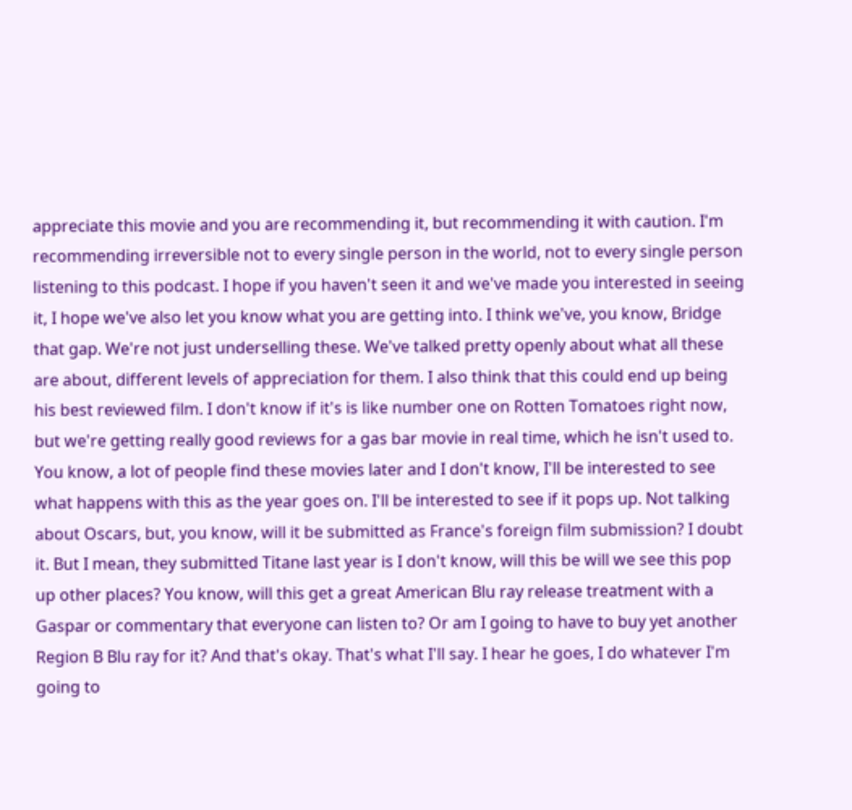appreciate this movie and you are recommending it, but recommending it with caution. I'm recommending irreversible not to every single person in the world, not to every single person listening to this podcast. I hope if you haven't seen it and we've made you interested in seeing it, I hope we've also let you know what you are getting into. I think we've, you know, Bridge that gap. We're not just underselling these. We've talked pretty openly about what all these are about, different levels of appreciation for them. I also think that this could end up being his best reviewed film. I don't know if it's is like number one on Rotten Tomatoes right now, but we're getting really good reviews for a gas bar movie in real time, which he isn't used to. You know, a lot of people find these movies later and I don't know, I'll be interested to see what happens with this as the year goes on. I'll be interested to see if it pops up. Not talking about Oscars, but, you know, will it be submitted as France's foreign film submission? I doubt it. But I mean, they submitted Titane last year is I don't know, will this be will we see this pop up other places? You know, will this get a great American Blu ray release treatment with a Gaspar or commentary that everyone can listen to? Or am I going to have to buy yet another Region B Blu ray for it? And that's okay. That's what I'll say. I hear he goes, I do whatever I'm going to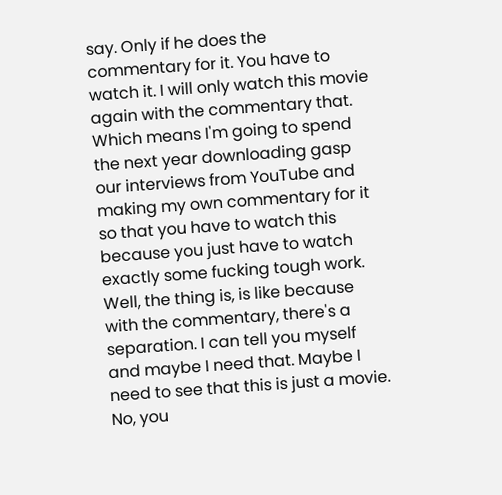say. Only if he does the commentary for it. You have to watch it. I will only watch this movie again with the commentary that. Which means I'm going to spend the next year downloading gasp our interviews from YouTube and making my own commentary for it so that you have to watch this because you just have to watch exactly some fucking tough work. Well, the thing is, is like because with the commentary, there's a separation. I can tell you myself and maybe I need that. Maybe I need to see that this is just a movie. No, you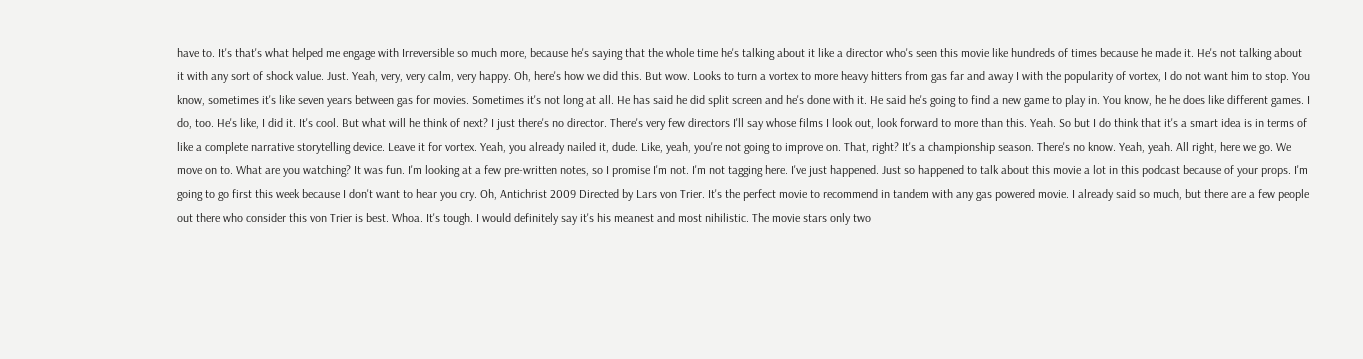have to. It's that's what helped me engage with Irreversible so much more, because he's saying that the whole time he's talking about it like a director who's seen this movie like hundreds of times because he made it. He's not talking about it with any sort of shock value. Just. Yeah, very, very calm, very happy. Oh, here's how we did this. But wow. Looks to turn a vortex to more heavy hitters from gas far and away I with the popularity of vortex, I do not want him to stop. You know, sometimes it's like seven years between gas for movies. Sometimes it's not long at all. He has said he did split screen and he's done with it. He said he's going to find a new game to play in. You know, he he does like different games. I do, too. He's like, I did it. It's cool. But what will he think of next? I just there's no director. There's very few directors I'll say whose films I look out, look forward to more than this. Yeah. So but I do think that it's a smart idea is in terms of like a complete narrative storytelling device. Leave it for vortex. Yeah, you already nailed it, dude. Like, yeah, you're not going to improve on. That, right? It's a championship season. There's no know. Yeah, yeah. All right, here we go. We move on to. What are you watching? It was fun. I'm looking at a few pre-written notes, so I promise I'm not. I'm not tagging here. I've just happened. Just so happened to talk about this movie a lot in this podcast because of your props. I'm going to go first this week because I don't want to hear you cry. Oh, Antichrist 2009 Directed by Lars von Trier. It's the perfect movie to recommend in tandem with any gas powered movie. I already said so much, but there are a few people out there who consider this von Trier is best. Whoa. It's tough. I would definitely say it's his meanest and most nihilistic. The movie stars only two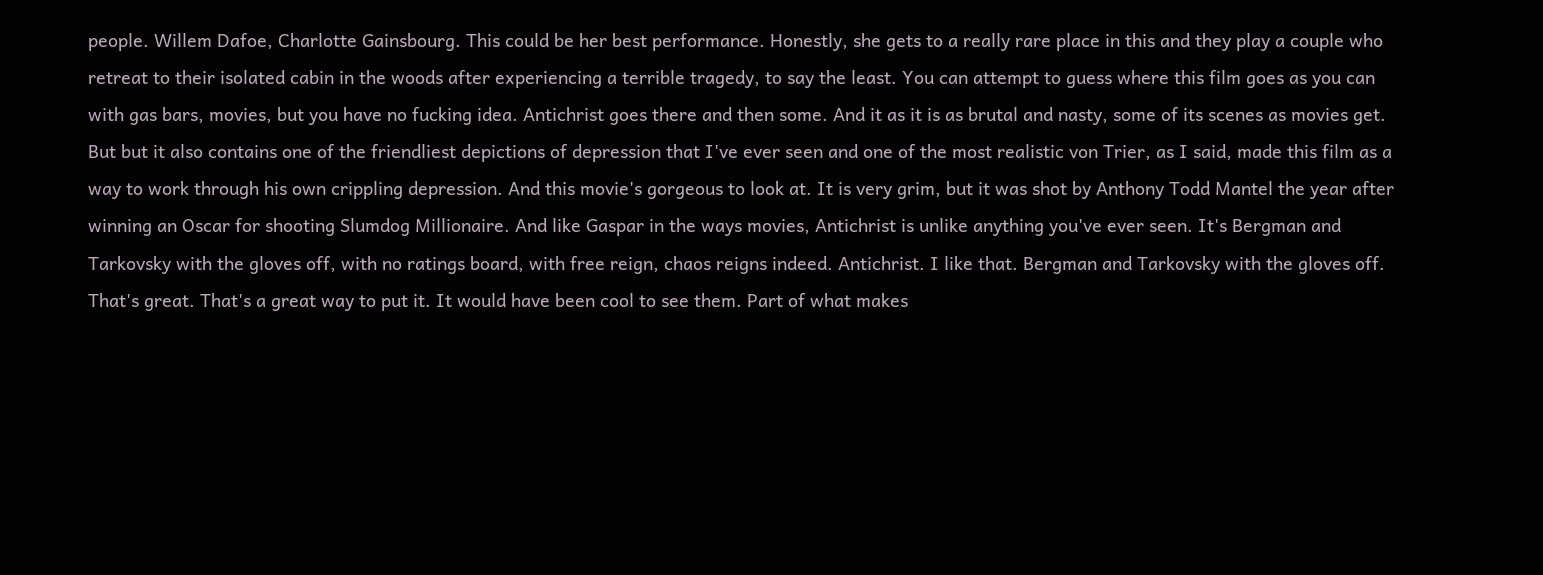people. Willem Dafoe, Charlotte Gainsbourg. This could be her best performance. Honestly, she gets to a really rare place in this and they play a couple who retreat to their isolated cabin in the woods after experiencing a terrible tragedy, to say the least. You can attempt to guess where this film goes as you can with gas bars, movies, but you have no fucking idea. Antichrist goes there and then some. And it as it is as brutal and nasty, some of its scenes as movies get. But but it also contains one of the friendliest depictions of depression that I've ever seen and one of the most realistic von Trier, as I said, made this film as a way to work through his own crippling depression. And this movie's gorgeous to look at. It is very grim, but it was shot by Anthony Todd Mantel the year after winning an Oscar for shooting Slumdog Millionaire. And like Gaspar in the ways movies, Antichrist is unlike anything you've ever seen. It's Bergman and Tarkovsky with the gloves off, with no ratings board, with free reign, chaos reigns indeed. Antichrist. I like that. Bergman and Tarkovsky with the gloves off. That's great. That's a great way to put it. It would have been cool to see them. Part of what makes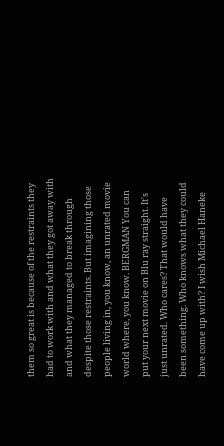them so great is because of the restraints they had to work with and what they got away with and what they managed to break through despite those restraints. But imagining those people living in, you know, an unrated movie world where, you know. BERGMAN You can put your next movie on Blu ray straight. It's just unrated. Who cares? That would have been something. Who knows what they could have come up with? I wish Michael Haneke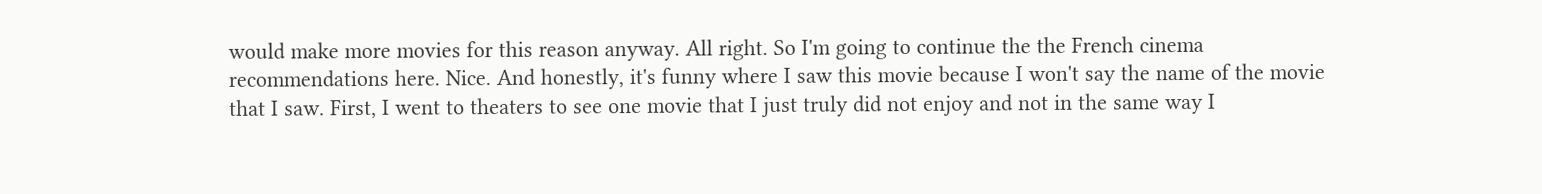would make more movies for this reason anyway. All right. So I'm going to continue the the French cinema recommendations here. Nice. And honestly, it's funny where I saw this movie because I won't say the name of the movie that I saw. First, I went to theaters to see one movie that I just truly did not enjoy and not in the same way I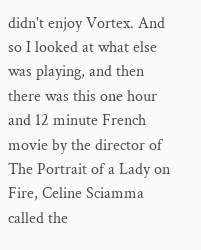didn't enjoy Vortex. And so I looked at what else was playing, and then there was this one hour and 12 minute French movie by the director of The Portrait of a Lady on Fire, Celine Sciamma called the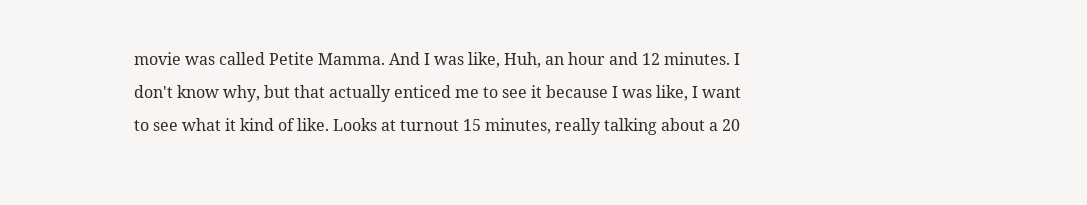movie was called Petite Mamma. And I was like, Huh, an hour and 12 minutes. I don't know why, but that actually enticed me to see it because I was like, I want to see what it kind of like. Looks at turnout 15 minutes, really talking about a 20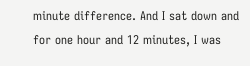minute difference. And I sat down and for one hour and 12 minutes, I was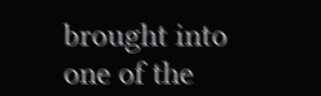brought into one of the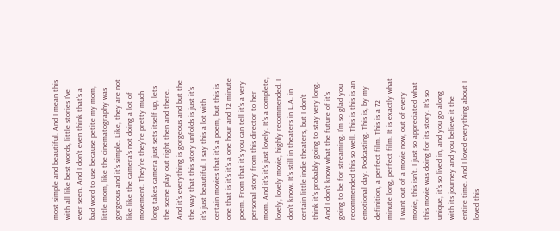most simple and beautiful. And I mean this with all like best words, little stories I've ever seen. And I don't even think that's a bad word to use because petite my mom, little mom, like the cinematography was gorgeous and it's simple. Like, they are not like like the camera's not doing a lot of movement. They're they're pretty much long takes camera just sets itself up, lets the scene play out right then and there. And it's everything is gorgeous and but the the way that this story unfolds is just it's it's just beautiful. I say this a lot with certain movies that it's a poem, but this is one that is it's it's a one hour and 12 minute poem. From that it's you can tell it's a very personal story from this director to her mom. And it's it's just lovely. It's a complete, lovely, lovely movie, highly recommended. I don't know. It's still in theaters in L.A. in certain little indie theaters, but I don't think it's probably going to stay very long. And I don't know what the future of it's going to be for streaming. I'm so glad you recommended this so well. This is this is an emotional day. Podcasting. This is, by my definition, a perfect film. This is a 72 minute long, perfect film. It is exactly what I want out of a movie now, out of every movie, this isn't. I just so appreciated what this movie was doing for its story. It's so unique, it's so lived in, and you go along with its journey and you believe it the entire time. And I loved everything about I loved this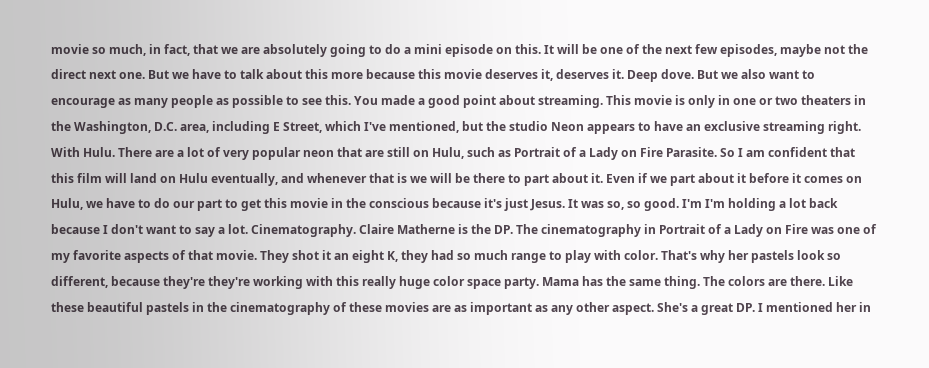movie so much, in fact, that we are absolutely going to do a mini episode on this. It will be one of the next few episodes, maybe not the direct next one. But we have to talk about this more because this movie deserves it, deserves it. Deep dove. But we also want to encourage as many people as possible to see this. You made a good point about streaming. This movie is only in one or two theaters in the Washington, D.C. area, including E Street, which I've mentioned, but the studio Neon appears to have an exclusive streaming right. With Hulu. There are a lot of very popular neon that are still on Hulu, such as Portrait of a Lady on Fire Parasite. So I am confident that this film will land on Hulu eventually, and whenever that is we will be there to part about it. Even if we part about it before it comes on Hulu, we have to do our part to get this movie in the conscious because it's just Jesus. It was so, so good. I'm I'm holding a lot back because I don't want to say a lot. Cinematography. Claire Matherne is the DP. The cinematography in Portrait of a Lady on Fire was one of my favorite aspects of that movie. They shot it an eight K, they had so much range to play with color. That's why her pastels look so different, because they're they're working with this really huge color space party. Mama has the same thing. The colors are there. Like these beautiful pastels in the cinematography of these movies are as important as any other aspect. She's a great DP. I mentioned her in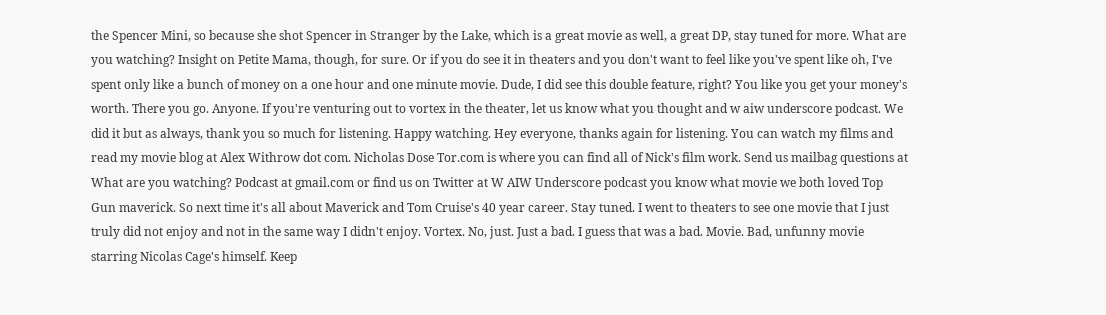the Spencer Mini, so because she shot Spencer in Stranger by the Lake, which is a great movie as well, a great DP, stay tuned for more. What are you watching? Insight on Petite Mama, though, for sure. Or if you do see it in theaters and you don't want to feel like you've spent like oh, I've spent only like a bunch of money on a one hour and one minute movie. Dude, I did see this double feature, right? You like you get your money's worth. There you go. Anyone. If you're venturing out to vortex in the theater, let us know what you thought and w aiw underscore podcast. We did it but as always, thank you so much for listening. Happy watching. Hey everyone, thanks again for listening. You can watch my films and read my movie blog at Alex Withrow dot com. Nicholas Dose Tor.com is where you can find all of Nick's film work. Send us mailbag questions at What are you watching? Podcast at gmail.com or find us on Twitter at W AIW Underscore podcast you know what movie we both loved Top Gun maverick. So next time it's all about Maverick and Tom Cruise's 40 year career. Stay tuned. I went to theaters to see one movie that I just truly did not enjoy and not in the same way I didn't enjoy. Vortex. No, just. Just a bad. I guess that was a bad. Movie. Bad, unfunny movie starring Nicolas Cage's himself. Keep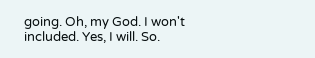going. Oh, my God. I won't included. Yes, I will. So.